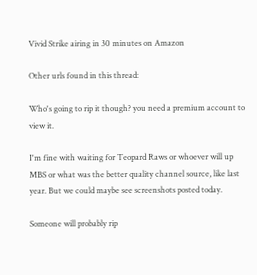Vivid Strike airing in 30 minutes on Amazon

Other urls found in this thread:

Who's going to rip it though? you need a premium account to view it.

I'm fine with waiting for Teopard Raws or whoever will up MBS or what was the better quality channel source, like last year. But we could maybe see screenshots posted today.

Someone will probably rip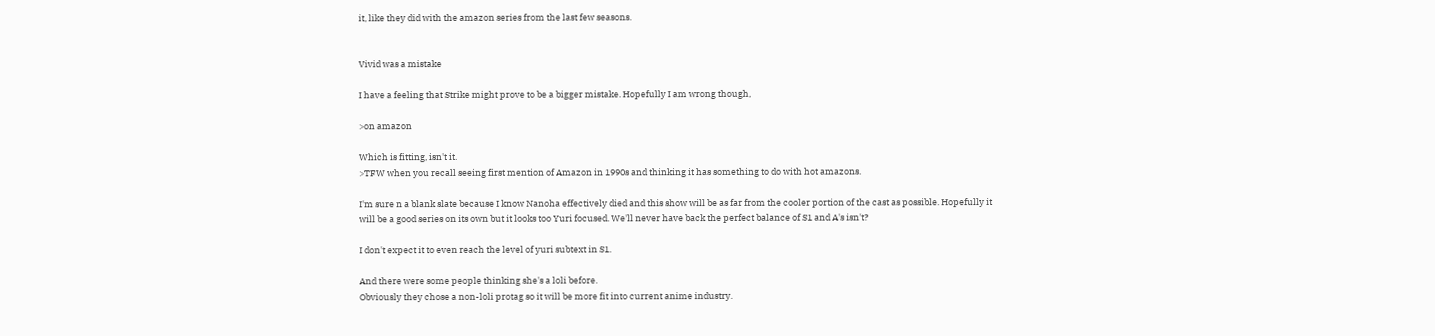it, like they did with the amazon series from the last few seasons.


Vivid was a mistake

I have a feeling that Strike might prove to be a bigger mistake. Hopefully I am wrong though,

>on amazon

Which is fitting, isn't it.
>TFW when you recall seeing first mention of Amazon in 1990s and thinking it has something to do with hot amazons.

I'm sure n a blank slate because I know Nanoha effectively died and this show will be as far from the cooler portion of the cast as possible. Hopefully it will be a good series on its own but it looks too Yuri focused. We'll never have back the perfect balance of S1 and A's isn't?

I don't expect it to even reach the level of yuri subtext in S1.

And there were some people thinking she's a loli before.
Obviously they chose a non-loli protag so it will be more fit into current anime industry.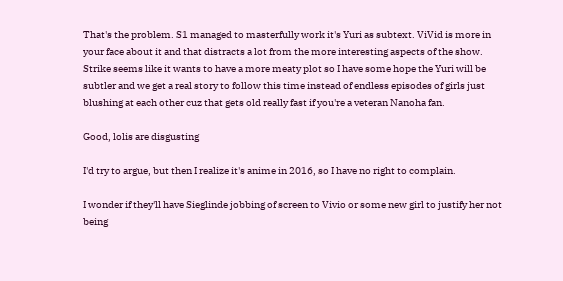That's the problem. S1 managed to masterfully work it's Yuri as subtext. ViVid is more in your face about it and that distracts a lot from the more interesting aspects of the show. Strike seems like it wants to have a more meaty plot so I have some hope the Yuri will be subtler and we get a real story to follow this time instead of endless episodes of girls just blushing at each other cuz that gets old really fast if you're a veteran Nanoha fan.

Good, lolis are disgusting

I'd try to argue, but then I realize it's anime in 2016, so I have no right to complain.

I wonder if they'll have Sieglinde jobbing of screen to Vivio or some new girl to justify her not being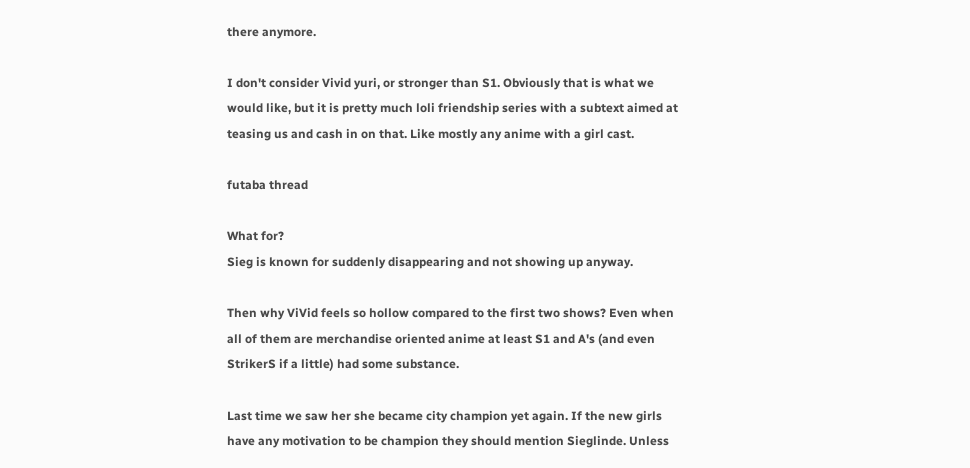there anymore.

I don't consider Vivid yuri, or stronger than S1. Obviously that is what we would like, but it is pretty much loli friendship series with a subtext aimed at teasing us and cash in on that. Like mostly any anime with a girl cast.

futaba thread

What for?
Sieg is known for suddenly disappearing and not showing up anyway.

Then why ViVid feels so hollow compared to the first two shows? Even when all of them are merchandise oriented anime at least S1 and A's (and even StrikerS if a little) had some substance.

Last time we saw her she became city champion yet again. If the new girls have any motivation to be champion they should mention Sieglinde. Unless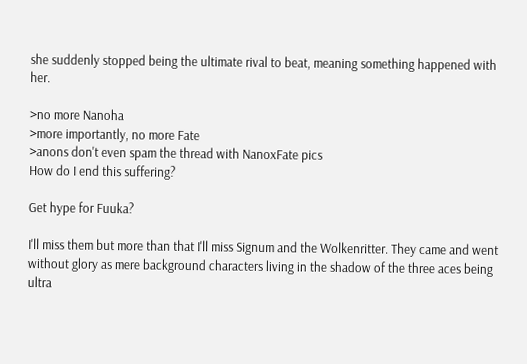she suddenly stopped being the ultimate rival to beat, meaning something happened with her.

>no more Nanoha
>more importantly, no more Fate
>anons don't even spam the thread with NanoxFate pics
How do I end this suffering?

Get hype for Fuuka?

I'll miss them but more than that I'll miss Signum and the Wolkenritter. They came and went without glory as mere background characters living in the shadow of the three aces being ultra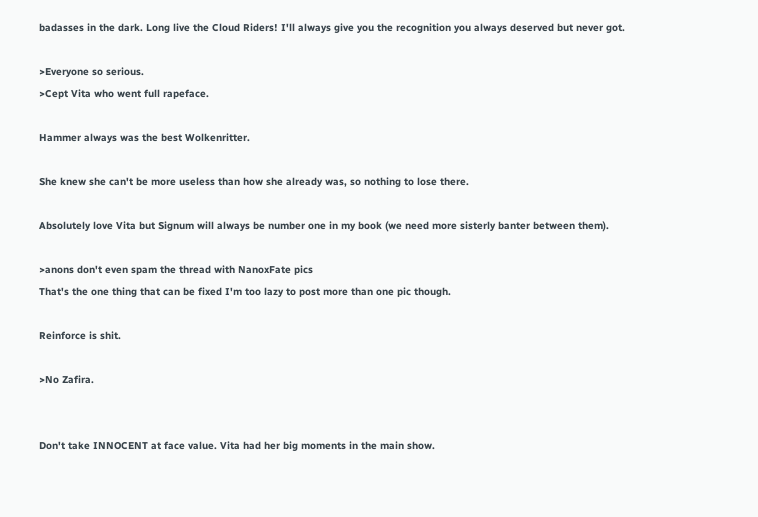badasses in the dark. Long live the Cloud Riders! I'll always give you the recognition you always deserved but never got.

>Everyone so serious.
>Cept Vita who went full rapeface.

Hammer always was the best Wolkenritter.

She knew she can't be more useless than how she already was, so nothing to lose there.

Absolutely love Vita but Signum will always be number one in my book (we need more sisterly banter between them).

>anons don't even spam the thread with NanoxFate pics
That's the one thing that can be fixed I'm too lazy to post more than one pic though.

Reinforce is shit.

>No Zafira.


Don't take INNOCENT at face value. Vita had her big moments in the main show.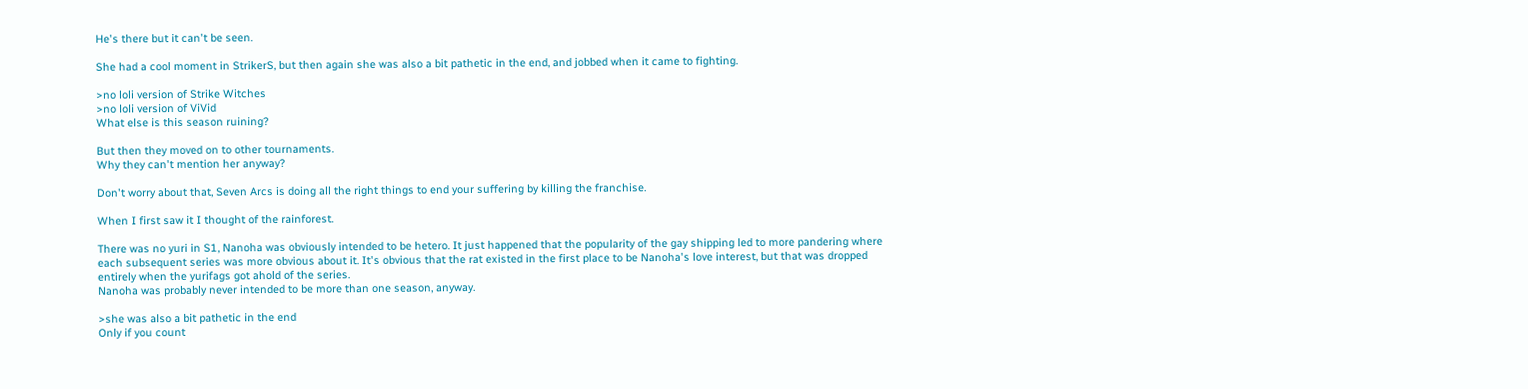He's there but it can't be seen.

She had a cool moment in StrikerS, but then again she was also a bit pathetic in the end, and jobbed when it came to fighting.

>no loli version of Strike Witches
>no loli version of ViVid
What else is this season ruining?

But then they moved on to other tournaments.
Why they can't mention her anyway?

Don't worry about that, Seven Arcs is doing all the right things to end your suffering by killing the franchise.

When I first saw it I thought of the rainforest.

There was no yuri in S1, Nanoha was obviously intended to be hetero. It just happened that the popularity of the gay shipping led to more pandering where each subsequent series was more obvious about it. It's obvious that the rat existed in the first place to be Nanoha's love interest, but that was dropped entirely when the yurifags got ahold of the series.
Nanoha was probably never intended to be more than one season, anyway.

>she was also a bit pathetic in the end
Only if you count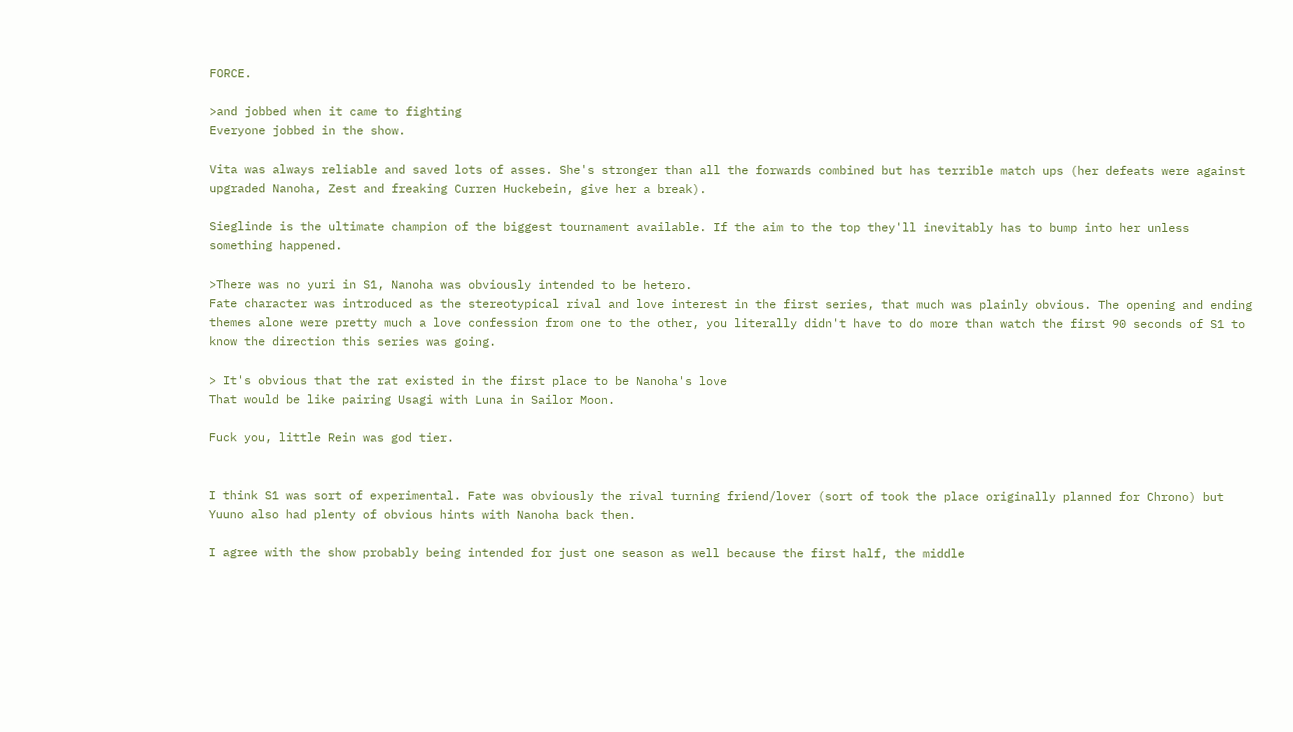FORCE.

>and jobbed when it came to fighting
Everyone jobbed in the show.

Vita was always reliable and saved lots of asses. She's stronger than all the forwards combined but has terrible match ups (her defeats were against upgraded Nanoha, Zest and freaking Curren Huckebein, give her a break).

Sieglinde is the ultimate champion of the biggest tournament available. If the aim to the top they'll inevitably has to bump into her unless something happened.

>There was no yuri in S1, Nanoha was obviously intended to be hetero.
Fate character was introduced as the stereotypical rival and love interest in the first series, that much was plainly obvious. The opening and ending themes alone were pretty much a love confession from one to the other, you literally didn't have to do more than watch the first 90 seconds of S1 to know the direction this series was going.

> It's obvious that the rat existed in the first place to be Nanoha's love
That would be like pairing Usagi with Luna in Sailor Moon.

Fuck you, little Rein was god tier.


I think S1 was sort of experimental. Fate was obviously the rival turning friend/lover (sort of took the place originally planned for Chrono) but Yuuno also had plenty of obvious hints with Nanoha back then.

I agree with the show probably being intended for just one season as well because the first half, the middle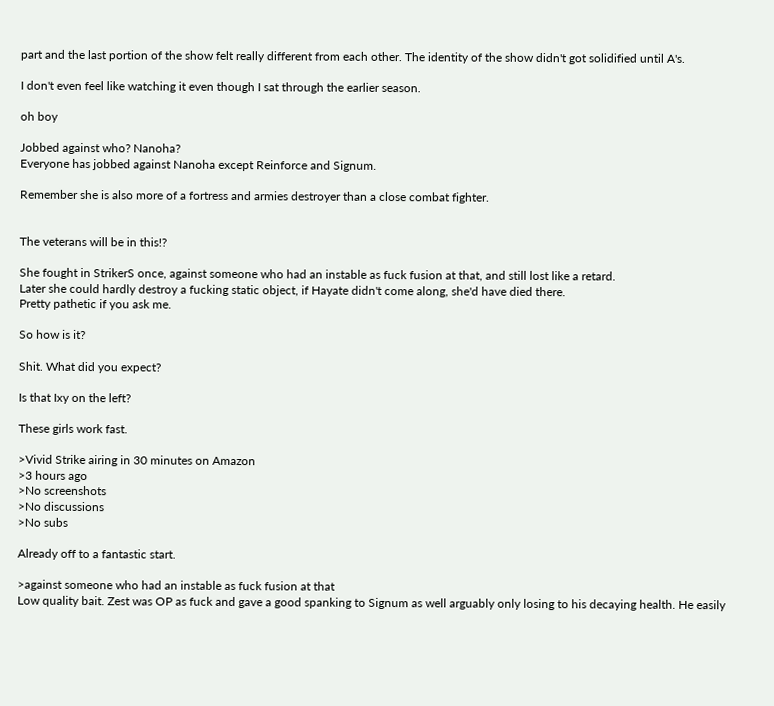part and the last portion of the show felt really different from each other. The identity of the show didn't got solidified until A's.

I don't even feel like watching it even though I sat through the earlier season.

oh boy

Jobbed against who? Nanoha?
Everyone has jobbed against Nanoha except Reinforce and Signum.

Remember she is also more of a fortress and armies destroyer than a close combat fighter.


The veterans will be in this!?

She fought in StrikerS once, against someone who had an instable as fuck fusion at that, and still lost like a retard.
Later she could hardly destroy a fucking static object, if Hayate didn't come along, she'd have died there.
Pretty pathetic if you ask me.

So how is it?

Shit. What did you expect?

Is that Ixy on the left?

These girls work fast.

>Vivid Strike airing in 30 minutes on Amazon
>3 hours ago
>No screenshots
>No discussions
>No subs

Already off to a fantastic start.

>against someone who had an instable as fuck fusion at that
Low quality bait. Zest was OP as fuck and gave a good spanking to Signum as well arguably only losing to his decaying health. He easily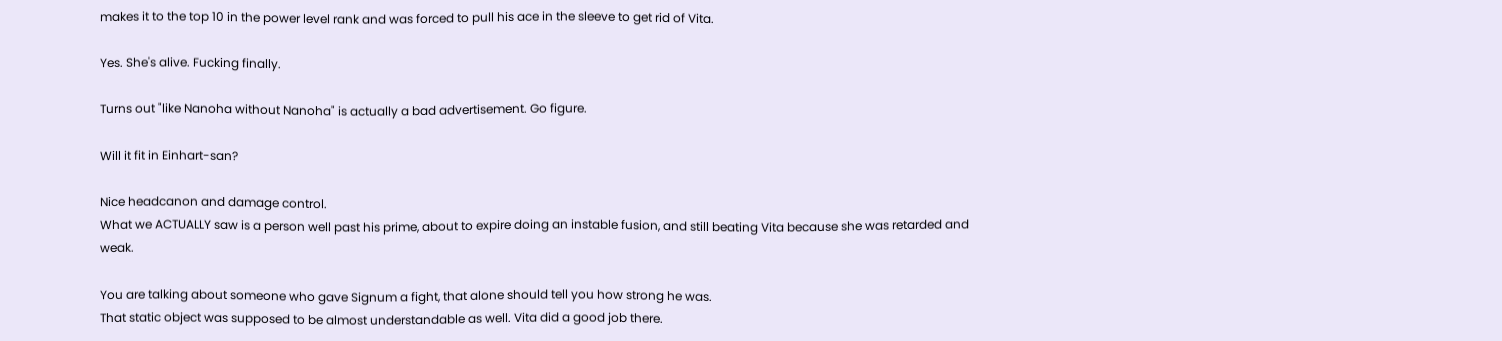makes it to the top 10 in the power level rank and was forced to pull his ace in the sleeve to get rid of Vita.

Yes. She's alive. Fucking finally.

Turns out "like Nanoha without Nanoha" is actually a bad advertisement. Go figure.

Will it fit in Einhart-san?

Nice headcanon and damage control.
What we ACTUALLY saw is a person well past his prime, about to expire doing an instable fusion, and still beating Vita because she was retarded and weak.

You are talking about someone who gave Signum a fight, that alone should tell you how strong he was.
That static object was supposed to be almost understandable as well. Vita did a good job there.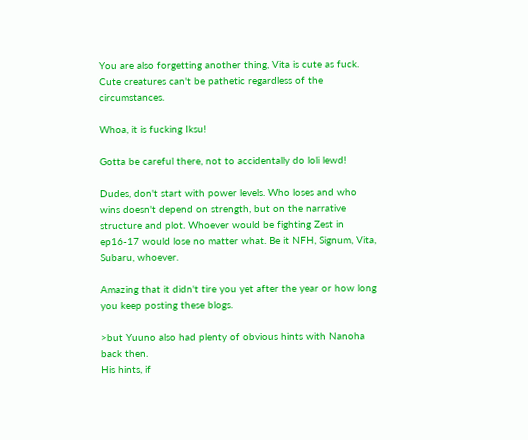You are also forgetting another thing, Vita is cute as fuck. Cute creatures can't be pathetic regardless of the circumstances.

Whoa, it is fucking Iksu!

Gotta be careful there, not to accidentally do loli lewd!

Dudes, don't start with power levels. Who loses and who wins doesn't depend on strength, but on the narrative structure and plot. Whoever would be fighting Zest in ep16-17 would lose no matter what. Be it NFH, Signum, Vita, Subaru, whoever.

Amazing that it didn't tire you yet after the year or how long you keep posting these blogs.

>but Yuuno also had plenty of obvious hints with Nanoha back then.
His hints, if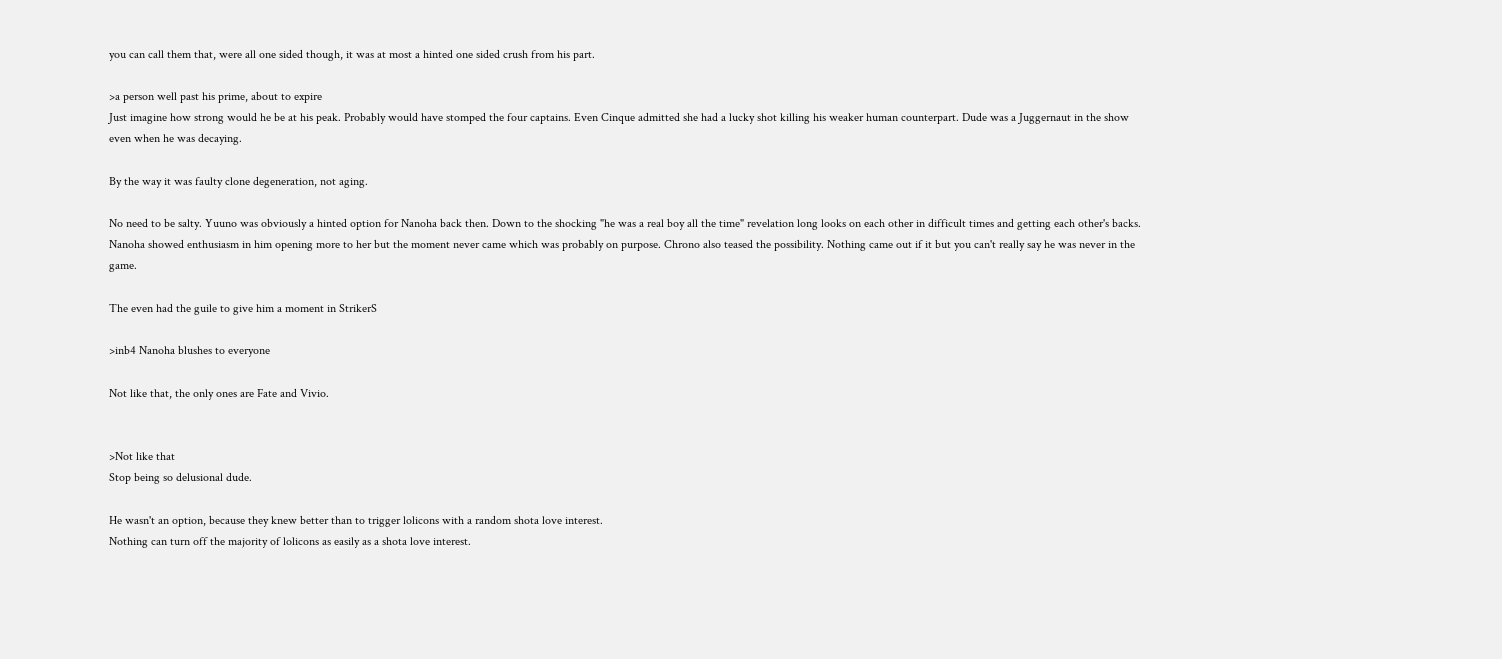you can call them that, were all one sided though, it was at most a hinted one sided crush from his part.

>a person well past his prime, about to expire
Just imagine how strong would he be at his peak. Probably would have stomped the four captains. Even Cinque admitted she had a lucky shot killing his weaker human counterpart. Dude was a Juggernaut in the show even when he was decaying.

By the way it was faulty clone degeneration, not aging.

No need to be salty. Yuuno was obviously a hinted option for Nanoha back then. Down to the shocking "he was a real boy all the time" revelation long looks on each other in difficult times and getting each other's backs. Nanoha showed enthusiasm in him opening more to her but the moment never came which was probably on purpose. Chrono also teased the possibility. Nothing came out if it but you can't really say he was never in the game.

The even had the guile to give him a moment in StrikerS

>inb4 Nanoha blushes to everyone

Not like that, the only ones are Fate and Vivio.


>Not like that
Stop being so delusional dude.

He wasn't an option, because they knew better than to trigger lolicons with a random shota love interest.
Nothing can turn off the majority of lolicons as easily as a shota love interest.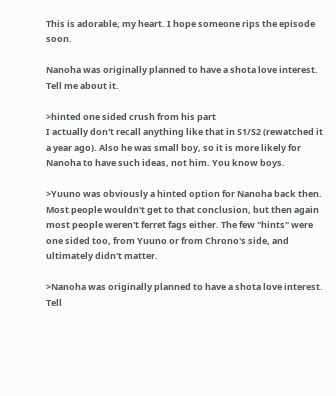This is adorable, my heart. I hope someone rips the episode soon.

Nanoha was originally planned to have a shota love interest. Tell me about it.

>hinted one sided crush from his part
I actually don't recall anything like that in S1/S2 (rewatched it a year ago). Also he was small boy, so it is more likely for Nanoha to have such ideas, not him. You know boys.

>Yuuno was obviously a hinted option for Nanoha back then.
Most people wouldn't get to that conclusion, but then again most people weren't ferret fags either. The few "hints" were one sided too, from Yuuno or from Chrono's side, and ultimately didn't matter.

>Nanoha was originally planned to have a shota love interest. Tell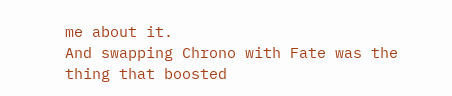me about it.
And swapping Chrono with Fate was the thing that boosted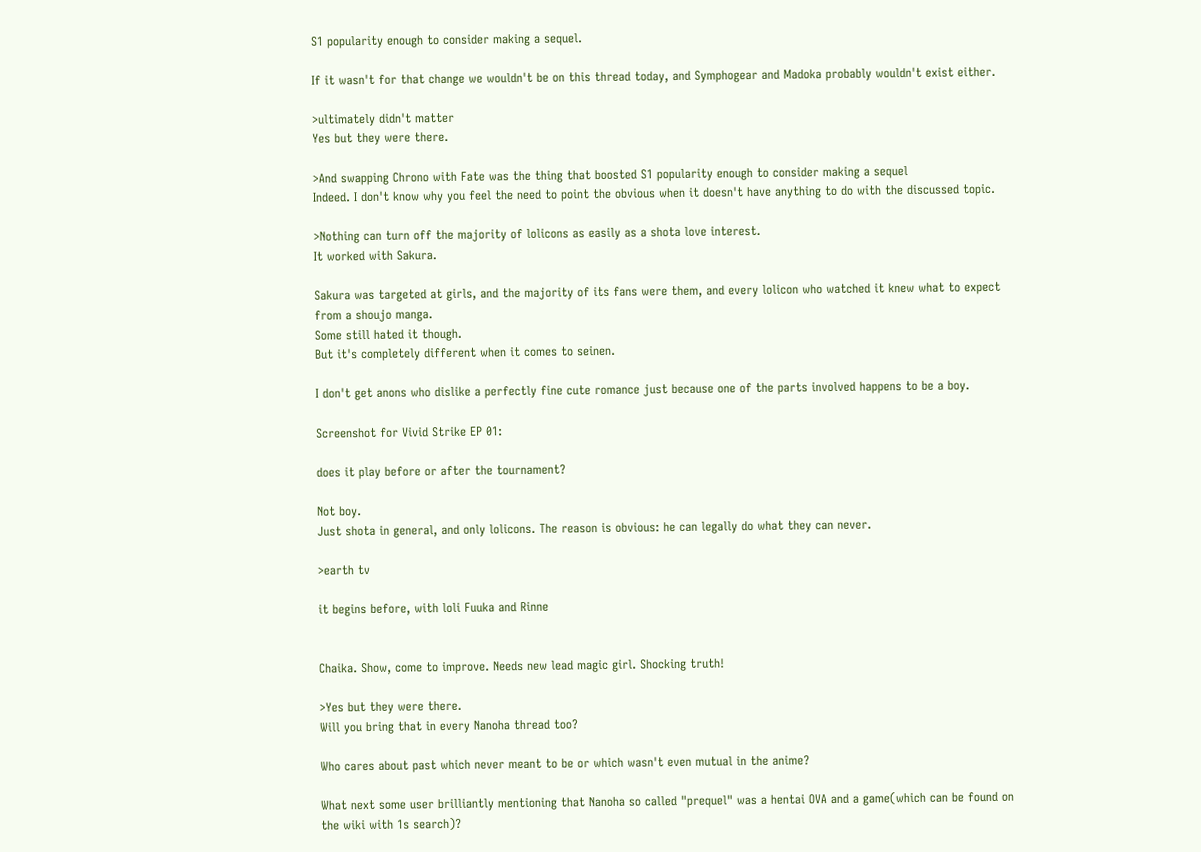S1 popularity enough to consider making a sequel.

If it wasn't for that change we wouldn't be on this thread today, and Symphogear and Madoka probably wouldn't exist either.

>ultimately didn't matter
Yes but they were there.

>And swapping Chrono with Fate was the thing that boosted S1 popularity enough to consider making a sequel
Indeed. I don't know why you feel the need to point the obvious when it doesn't have anything to do with the discussed topic.

>Nothing can turn off the majority of lolicons as easily as a shota love interest.
It worked with Sakura.

Sakura was targeted at girls, and the majority of its fans were them, and every lolicon who watched it knew what to expect from a shoujo manga.
Some still hated it though.
But it's completely different when it comes to seinen.

I don't get anons who dislike a perfectly fine cute romance just because one of the parts involved happens to be a boy.

Screenshot for Vivid Strike EP 01:

does it play before or after the tournament?

Not boy.
Just shota in general, and only lolicons. The reason is obvious: he can legally do what they can never.

>earth tv

it begins before, with loli Fuuka and Rinne


Chaika. Show, come to improve. Needs new lead magic girl. Shocking truth!

>Yes but they were there.
Will you bring that in every Nanoha thread too?

Who cares about past which never meant to be or which wasn't even mutual in the anime?

What next some user brilliantly mentioning that Nanoha so called "prequel" was a hentai OVA and a game(which can be found on the wiki with 1s search)?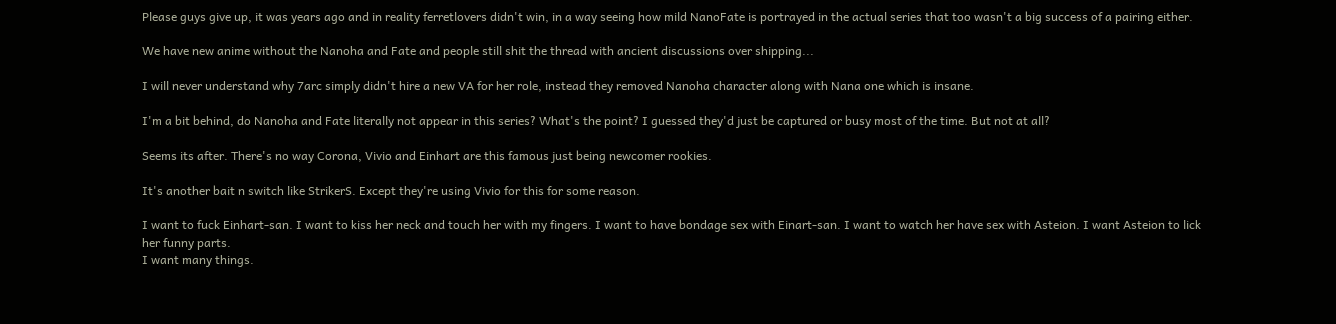Please guys give up, it was years ago and in reality ferretlovers didn't win, in a way seeing how mild NanoFate is portrayed in the actual series that too wasn't a big success of a pairing either.

We have new anime without the Nanoha and Fate and people still shit the thread with ancient discussions over shipping...

I will never understand why 7arc simply didn't hire a new VA for her role, instead they removed Nanoha character along with Nana one which is insane.

I'm a bit behind, do Nanoha and Fate literally not appear in this series? What's the point? I guessed they'd just be captured or busy most of the time. But not at all?

Seems its after. There's no way Corona, Vivio and Einhart are this famous just being newcomer rookies.

It's another bait n switch like StrikerS. Except they're using Vivio for this for some reason.

I want to fuck Einhart-san. I want to kiss her neck and touch her with my fingers. I want to have bondage sex with Einart-san. I want to watch her have sex with Asteion. I want Asteion to lick her funny parts.
I want many things.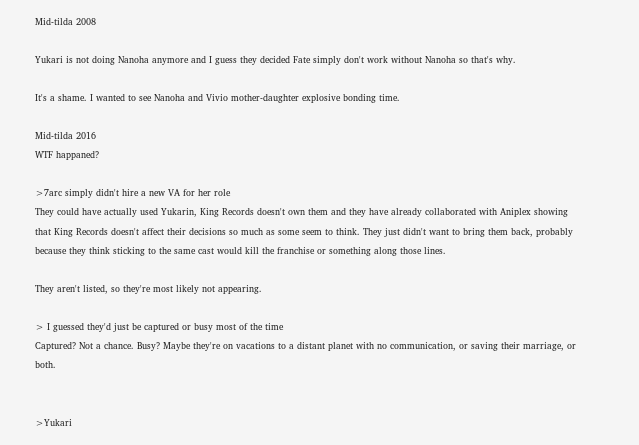Mid-tilda 2008

Yukari is not doing Nanoha anymore and I guess they decided Fate simply don't work without Nanoha so that's why.

It's a shame. I wanted to see Nanoha and Vivio mother-daughter explosive bonding time.

Mid-tilda 2016
WTF happaned?

>7arc simply didn't hire a new VA for her role
They could have actually used Yukarin, King Records doesn't own them and they have already collaborated with Aniplex showing that King Records doesn't affect their decisions so much as some seem to think. They just didn't want to bring them back, probably because they think sticking to the same cast would kill the franchise or something along those lines.

They aren't listed, so they're most likely not appearing.

> I guessed they'd just be captured or busy most of the time
Captured? Not a chance. Busy? Maybe they're on vacations to a distant planet with no communication, or saving their marriage, or both.


>Yukari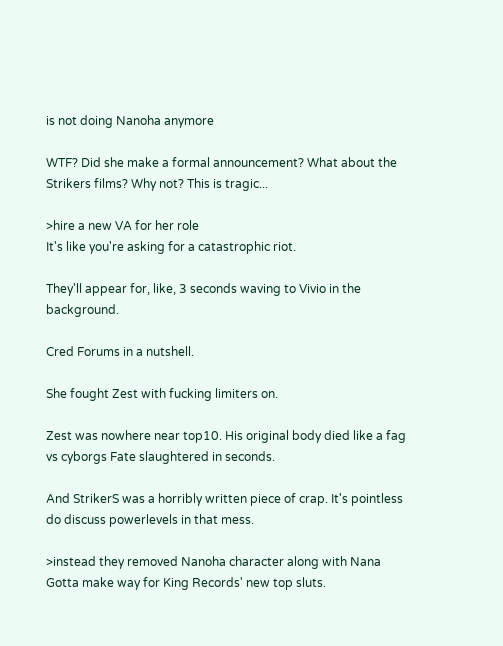is not doing Nanoha anymore

WTF? Did she make a formal announcement? What about the Strikers films? Why not? This is tragic...

>hire a new VA for her role
It's like you're asking for a catastrophic riot.

They'll appear for, like, 3 seconds waving to Vivio in the background.

Cred Forums in a nutshell.

She fought Zest with fucking limiters on.

Zest was nowhere near top10. His original body died like a fag vs cyborgs Fate slaughtered in seconds.

And StrikerS was a horribly written piece of crap. It's pointless do discuss powerlevels in that mess.

>instead they removed Nanoha character along with Nana
Gotta make way for King Records' new top sluts.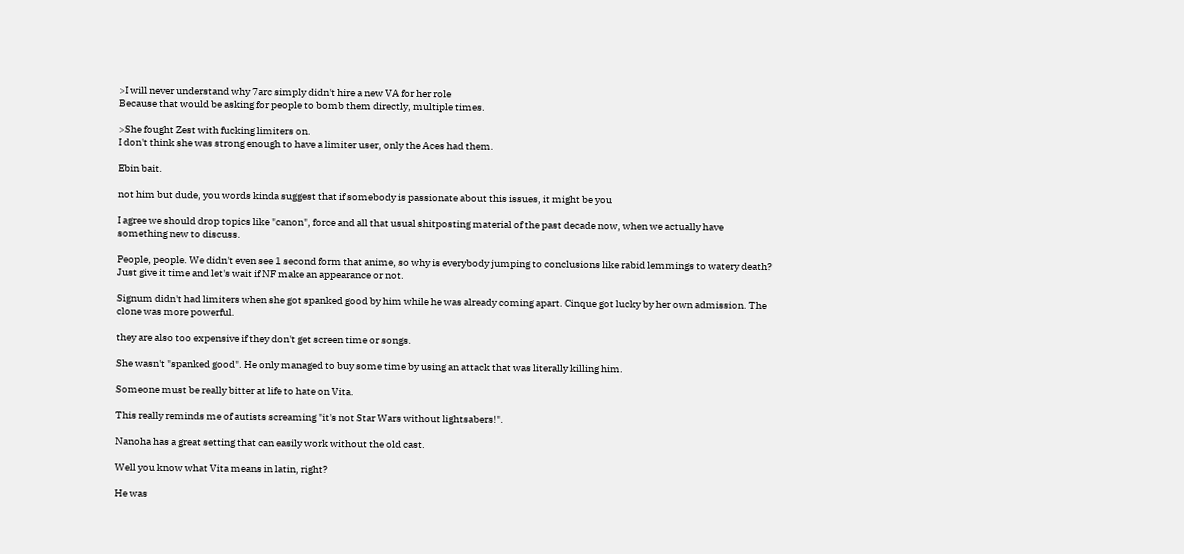>I will never understand why 7arc simply didn't hire a new VA for her role
Because that would be asking for people to bomb them directly, multiple times.

>She fought Zest with fucking limiters on.
I don't think she was strong enough to have a limiter user, only the Aces had them.

Ebin bait.

not him but dude, you words kinda suggest that if somebody is passionate about this issues, it might be you

I agree we should drop topics like "canon", force and all that usual shitposting material of the past decade now, when we actually have something new to discuss.

People, people. We didn't even see 1 second form that anime, so why is everybody jumping to conclusions like rabid lemmings to watery death? Just give it time and let's wait if NF make an appearance or not.

Signum didn't had limiters when she got spanked good by him while he was already coming apart. Cinque got lucky by her own admission. The clone was more powerful.

they are also too expensive if they don't get screen time or songs.

She wasn't "spanked good". He only managed to buy some time by using an attack that was literally killing him.

Someone must be really bitter at life to hate on Vita.

This really reminds me of autists screaming "it's not Star Wars without lightsabers!".

Nanoha has a great setting that can easily work without the old cast.

Well you know what Vita means in latin, right?

He was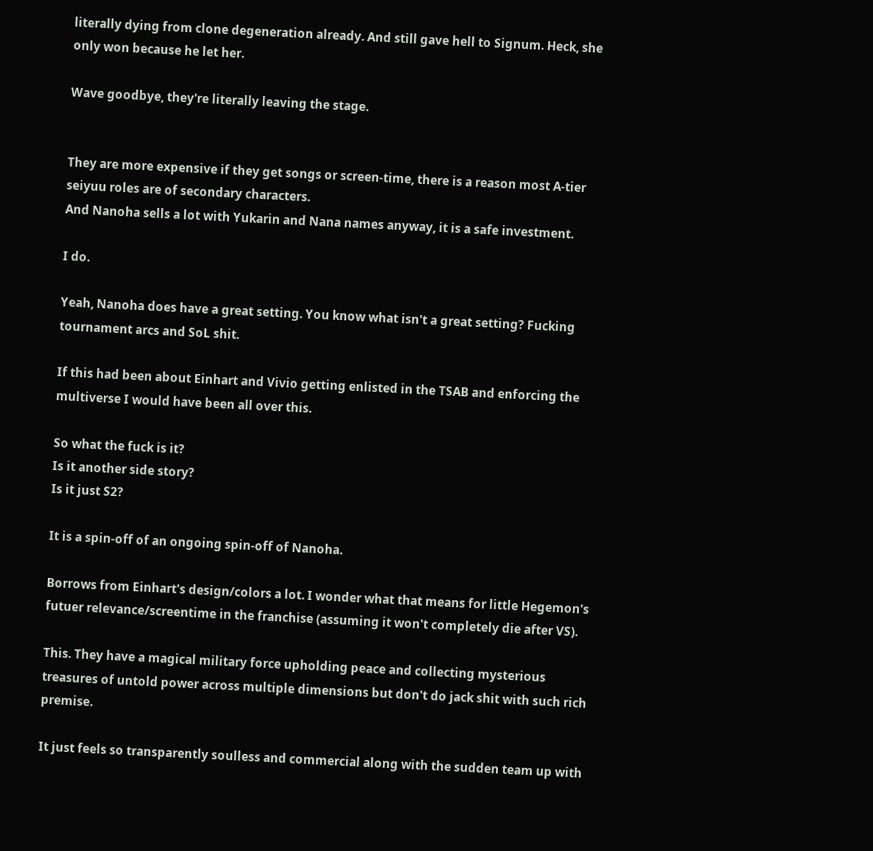literally dying from clone degeneration already. And still gave hell to Signum. Heck, she only won because he let her.

Wave goodbye, they're literally leaving the stage.


They are more expensive if they get songs or screen-time, there is a reason most A-tier seiyuu roles are of secondary characters.
And Nanoha sells a lot with Yukarin and Nana names anyway, it is a safe investment.

I do.

Yeah, Nanoha does have a great setting. You know what isn't a great setting? Fucking tournament arcs and SoL shit.

If this had been about Einhart and Vivio getting enlisted in the TSAB and enforcing the multiverse I would have been all over this.

So what the fuck is it?
Is it another side story?
Is it just S2?

It is a spin-off of an ongoing spin-off of Nanoha.

Borrows from Einhart's design/colors a lot. I wonder what that means for little Hegemon's futuer relevance/screentime in the franchise (assuming it won't completely die after VS).

This. They have a magical military force upholding peace and collecting mysterious treasures of untold power across multiple dimensions but don't do jack shit with such rich premise.

It just feels so transparently soulless and commercial along with the sudden team up with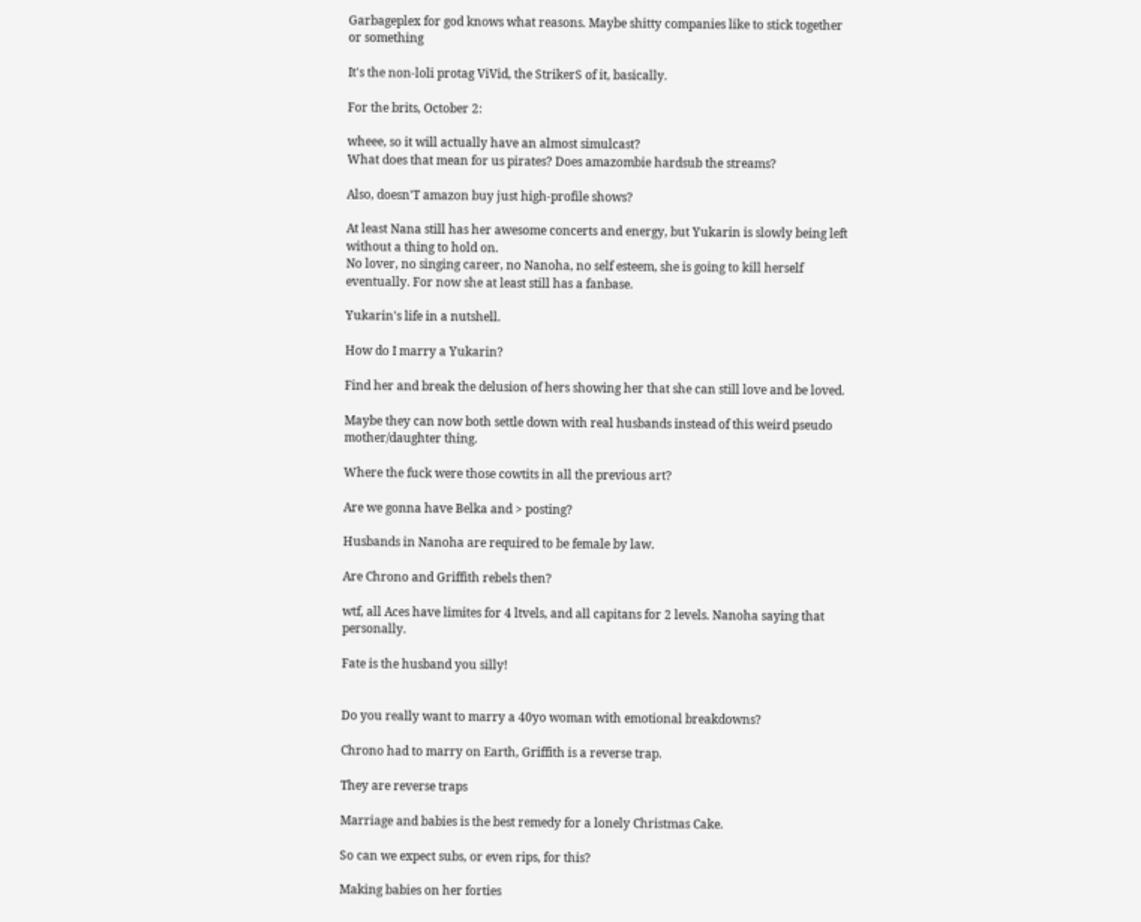Garbageplex for god knows what reasons. Maybe shitty companies like to stick together or something

It's the non-loli protag ViVid, the StrikerS of it, basically.

For the brits, October 2:

wheee, so it will actually have an almost simulcast?
What does that mean for us pirates? Does amazombie hardsub the streams?

Also, doesn'T amazon buy just high-profile shows?

At least Nana still has her awesome concerts and energy, but Yukarin is slowly being left without a thing to hold on.
No lover, no singing career, no Nanoha, no self esteem, she is going to kill herself eventually. For now she at least still has a fanbase.

Yukarin's life in a nutshell.

How do I marry a Yukarin?

Find her and break the delusion of hers showing her that she can still love and be loved.

Maybe they can now both settle down with real husbands instead of this weird pseudo mother/daughter thing.

Where the fuck were those cowtits in all the previous art?

Are we gonna have Belka and > posting?

Husbands in Nanoha are required to be female by law.

Are Chrono and Griffith rebels then?

wtf, all Aces have limites for 4 ltvels, and all capitans for 2 levels. Nanoha saying that personally.

Fate is the husband you silly!


Do you really want to marry a 40yo woman with emotional breakdowns?

Chrono had to marry on Earth, Griffith is a reverse trap.

They are reverse traps

Marriage and babies is the best remedy for a lonely Christmas Cake.

So can we expect subs, or even rips, for this?

Making babies on her forties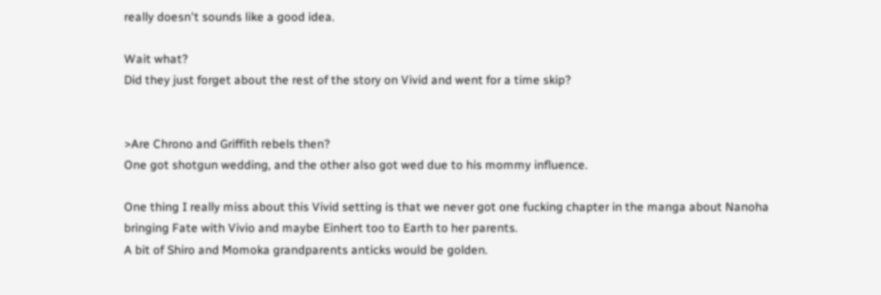really doesn't sounds like a good idea.

Wait what?
Did they just forget about the rest of the story on Vivid and went for a time skip?


>Are Chrono and Griffith rebels then?
One got shotgun wedding, and the other also got wed due to his mommy influence.

One thing I really miss about this Vivid setting is that we never got one fucking chapter in the manga about Nanoha bringing Fate with Vivio and maybe Einhert too to Earth to her parents.
A bit of Shiro and Momoka grandparents anticks would be golden.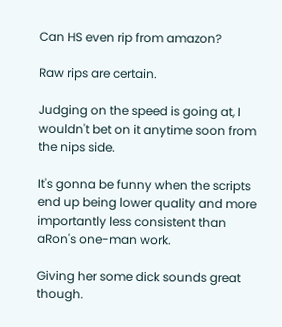Can HS even rip from amazon?

Raw rips are certain.

Judging on the speed is going at, I wouldn't bet on it anytime soon from the nips side.

It's gonna be funny when the scripts end up being lower quality and more importantly less consistent than aRon's one-man work.

Giving her some dick sounds great though.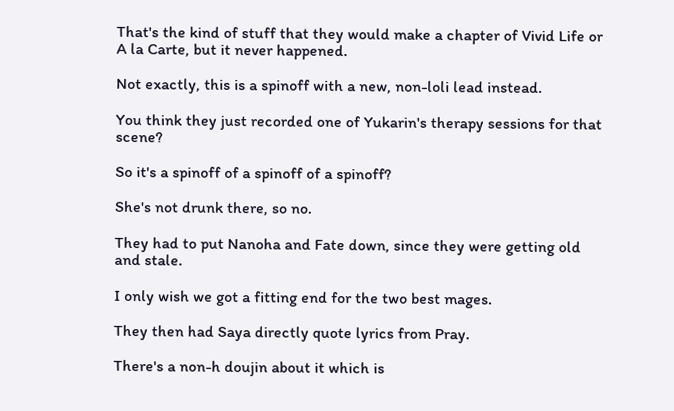That's the kind of stuff that they would make a chapter of Vivid Life or A la Carte, but it never happened.

Not exactly, this is a spinoff with a new, non-loli lead instead.

You think they just recorded one of Yukarin's therapy sessions for that scene?

So it's a spinoff of a spinoff of a spinoff?

She's not drunk there, so no.

They had to put Nanoha and Fate down, since they were getting old and stale.

I only wish we got a fitting end for the two best mages.

They then had Saya directly quote lyrics from Pray.

There's a non-h doujin about it which is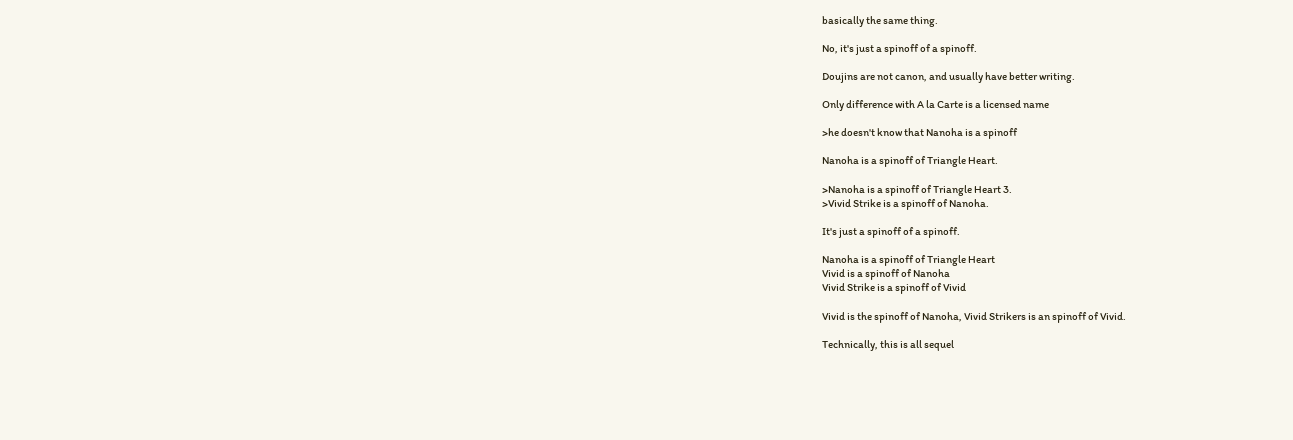basically the same thing.

No, it's just a spinoff of a spinoff.

Doujins are not canon, and usually have better writing.

Only difference with A la Carte is a licensed name

>he doesn't know that Nanoha is a spinoff

Nanoha is a spinoff of Triangle Heart.

>Nanoha is a spinoff of Triangle Heart 3.
>Vivid Strike is a spinoff of Nanoha.

It's just a spinoff of a spinoff.

Nanoha is a spinoff of Triangle Heart
Vivid is a spinoff of Nanoha
Vivid Strike is a spinoff of Vivid

Vivid is the spinoff of Nanoha, Vivid Strikers is an spinoff of Vivid.

Technically, this is all sequel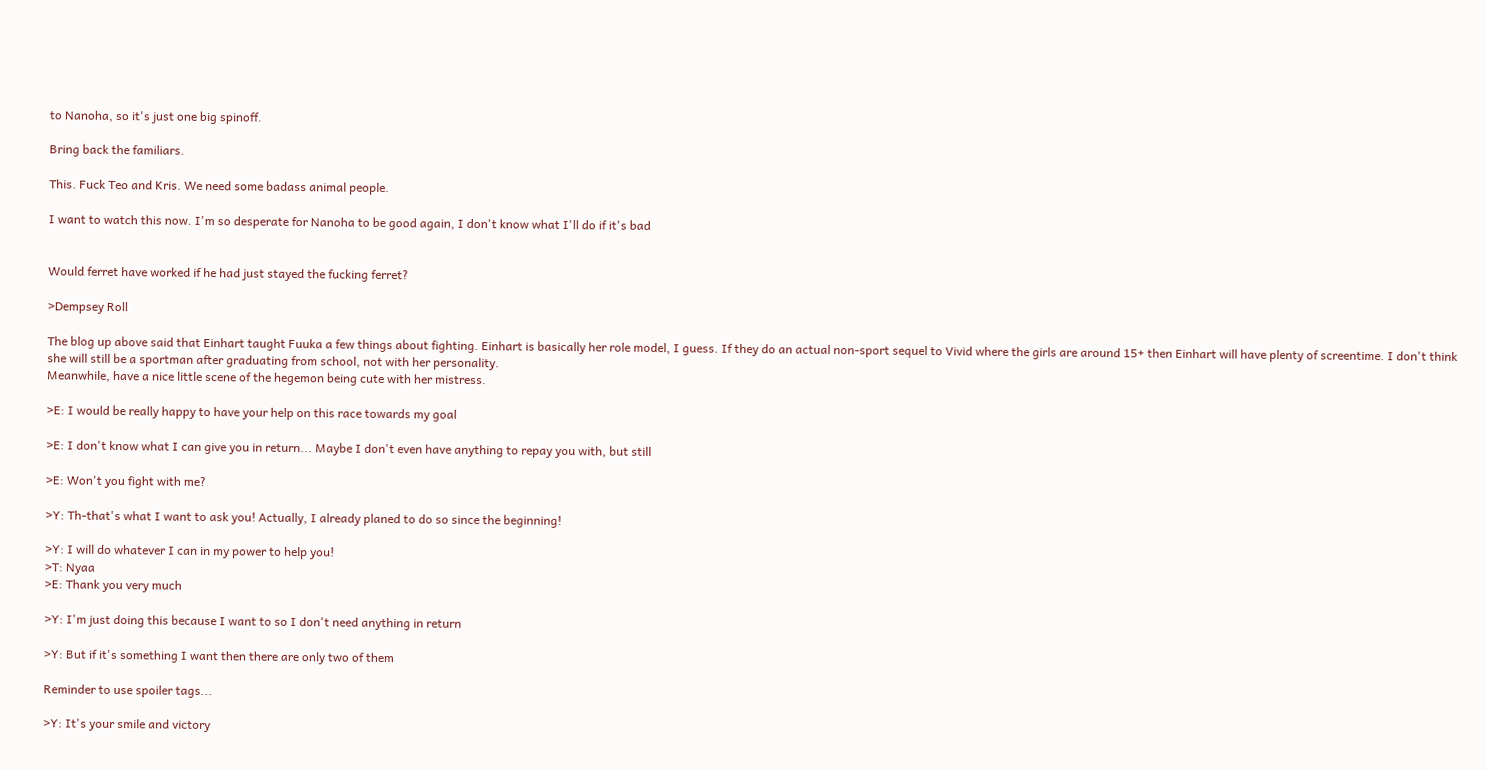to Nanoha, so it's just one big spinoff.

Bring back the familiars.

This. Fuck Teo and Kris. We need some badass animal people.

I want to watch this now. I'm so desperate for Nanoha to be good again, I don't know what I'll do if it's bad


Would ferret have worked if he had just stayed the fucking ferret?

>Dempsey Roll

The blog up above said that Einhart taught Fuuka a few things about fighting. Einhart is basically her role model, I guess. If they do an actual non-sport sequel to Vivid where the girls are around 15+ then Einhart will have plenty of screentime. I don't think she will still be a sportman after graduating from school, not with her personality.
Meanwhile, have a nice little scene of the hegemon being cute with her mistress.

>E: I would be really happy to have your help on this race towards my goal

>E: I don't know what I can give you in return... Maybe I don't even have anything to repay you with, but still

>E: Won't you fight with me?

>Y: Th-that's what I want to ask you! Actually, I already planed to do so since the beginning!

>Y: I will do whatever I can in my power to help you!
>T: Nyaa
>E: Thank you very much

>Y: I'm just doing this because I want to so I don't need anything in return

>Y: But if it's something I want then there are only two of them

Reminder to use spoiler tags...

>Y: It's your smile and victory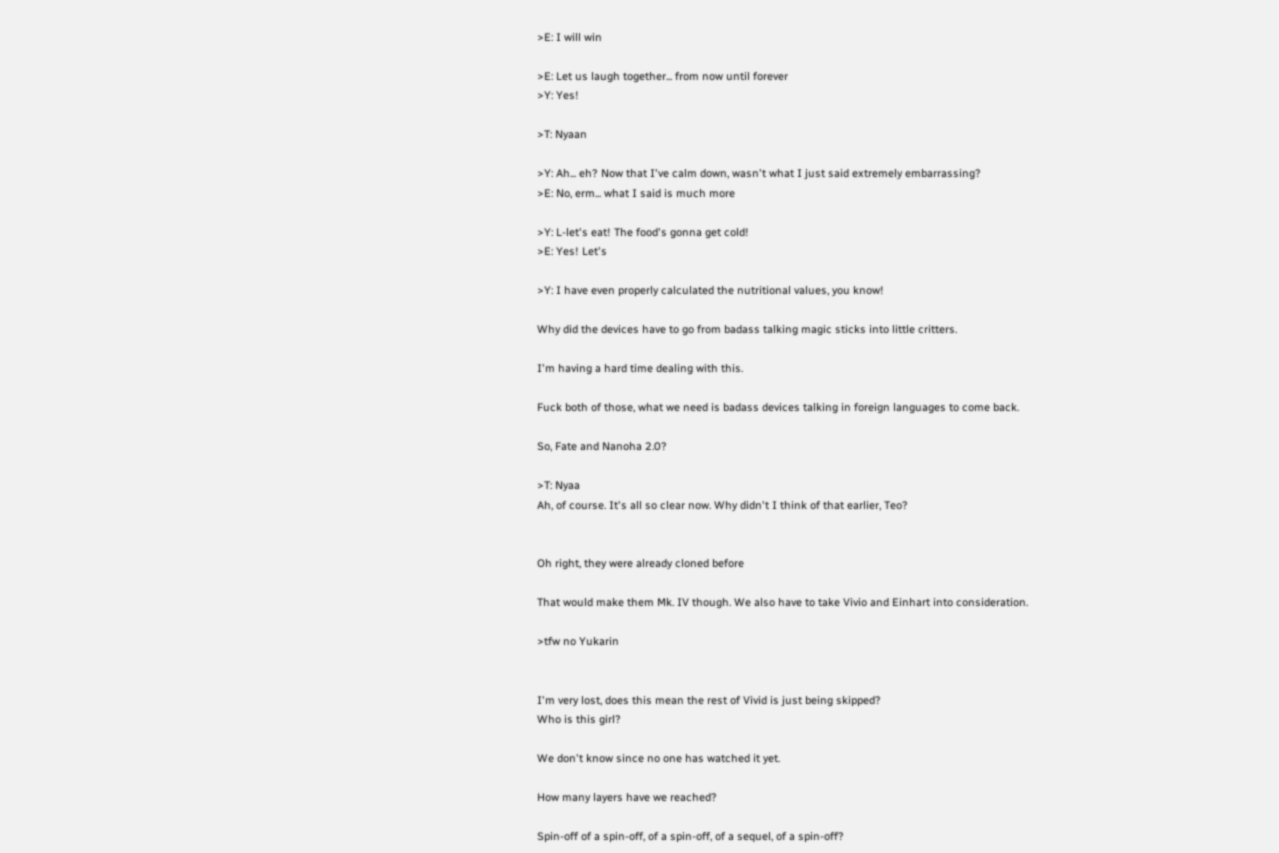>E: I will win

>E: Let us laugh together... from now until forever
>Y: Yes!

>T: Nyaan

>Y: Ah... eh? Now that I've calm down, wasn't what I just said extremely embarrassing?
>E: No, erm... what I said is much more

>Y: L-let's eat! The food's gonna get cold!
>E: Yes! Let's

>Y: I have even properly calculated the nutritional values, you know!

Why did the devices have to go from badass talking magic sticks into little critters.

I'm having a hard time dealing with this.

Fuck both of those, what we need is badass devices talking in foreign languages to come back.

So, Fate and Nanoha 2.0?

>T: Nyaa
Ah, of course. It's all so clear now. Why didn't I think of that earlier, Teo?


Oh right, they were already cloned before

That would make them Mk. IV though. We also have to take Vivio and Einhart into consideration.

>tfw no Yukarin


I'm very lost, does this mean the rest of Vivid is just being skipped?
Who is this girl?

We don't know since no one has watched it yet.

How many layers have we reached?

Spin-off of a spin-off, of a spin-off, of a sequel, of a spin-off?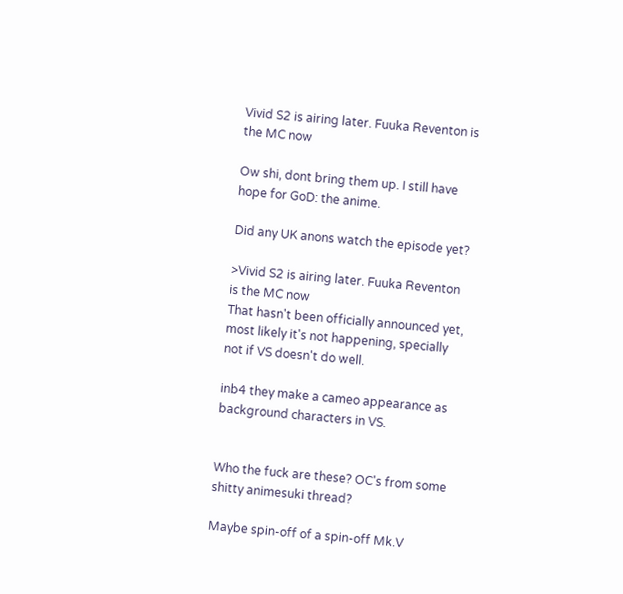Vivid S2 is airing later. Fuuka Reventon is the MC now

Ow shi, dont bring them up. I still have hope for GoD: the anime.

Did any UK anons watch the episode yet?

>Vivid S2 is airing later. Fuuka Reventon is the MC now
That hasn't been officially announced yet, most likely it's not happening, specially not if VS doesn't do well.

inb4 they make a cameo appearance as background characters in VS.


Who the fuck are these? OC's from some shitty animesuki thread?

Maybe spin-off of a spin-off Mk.V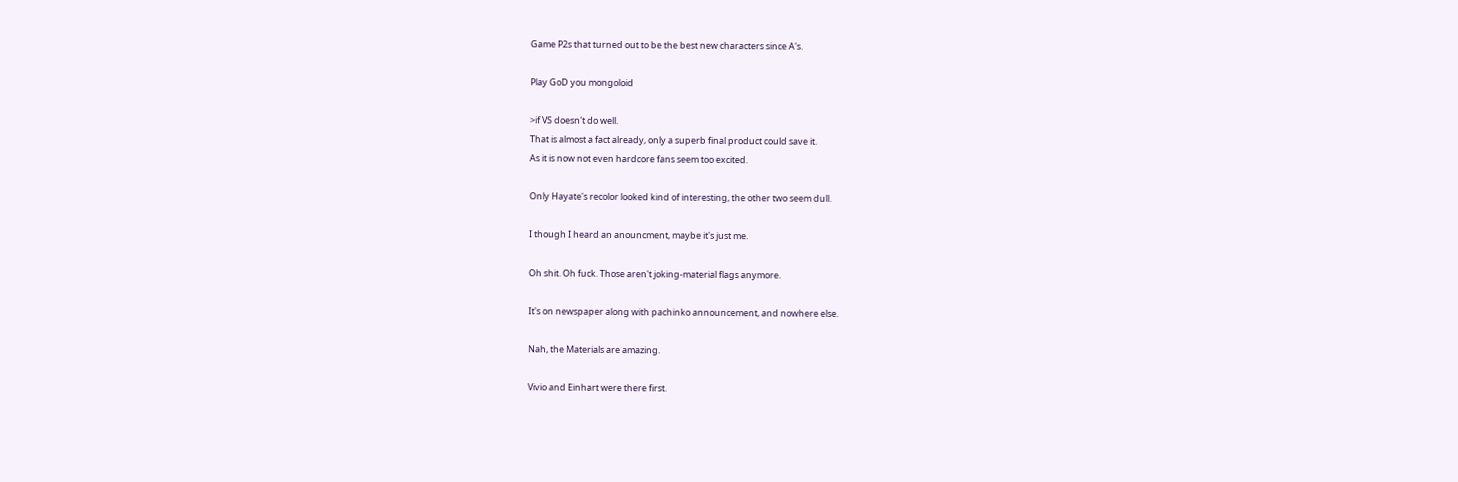Game P2s that turned out to be the best new characters since A's.

Play GoD you mongoloid

>if VS doesn't do well.
That is almost a fact already, only a superb final product could save it.
As it is now not even hardcore fans seem too excited.

Only Hayate's recolor looked kind of interesting, the other two seem dull.

I though I heard an anouncment, maybe it's just me.

Oh shit. Oh fuck. Those aren't joking-material flags anymore.

It's on newspaper along with pachinko announcement, and nowhere else.

Nah, the Materials are amazing.

Vivio and Einhart were there first.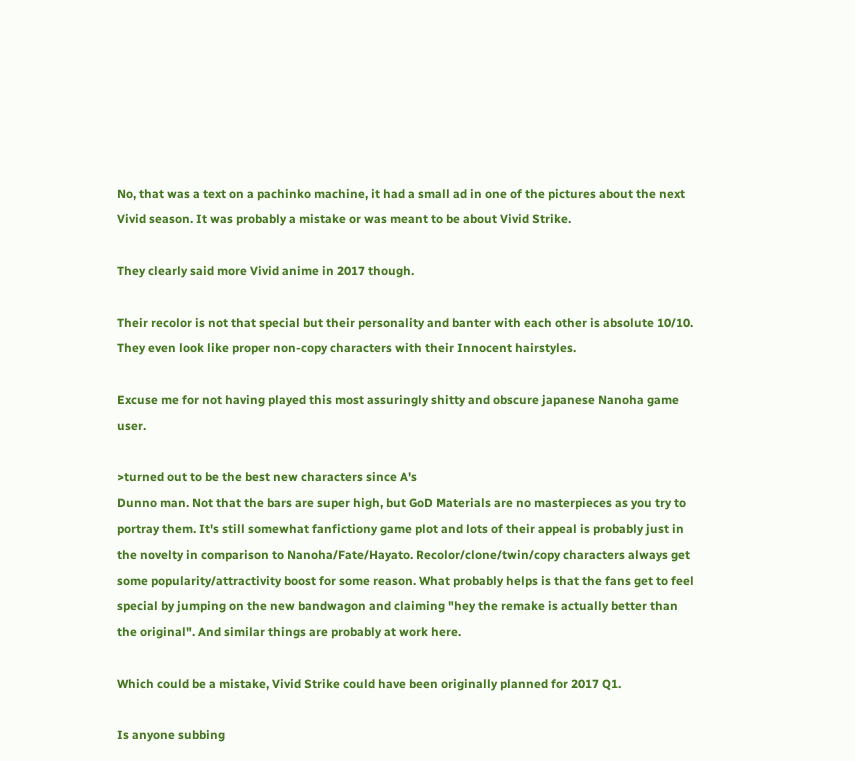No, that was a text on a pachinko machine, it had a small ad in one of the pictures about the next Vivid season. It was probably a mistake or was meant to be about Vivid Strike.

They clearly said more Vivid anime in 2017 though.

Their recolor is not that special but their personality and banter with each other is absolute 10/10.
They even look like proper non-copy characters with their Innocent hairstyles.

Excuse me for not having played this most assuringly shitty and obscure japanese Nanoha game user.

>turned out to be the best new characters since A's
Dunno man. Not that the bars are super high, but GoD Materials are no masterpieces as you try to portray them. It's still somewhat fanfictiony game plot and lots of their appeal is probably just in the novelty in comparison to Nanoha/Fate/Hayato. Recolor/clone/twin/copy characters always get some popularity/attractivity boost for some reason. What probably helps is that the fans get to feel special by jumping on the new bandwagon and claiming "hey the remake is actually better than the original". And similar things are probably at work here.

Which could be a mistake, Vivid Strike could have been originally planned for 2017 Q1.

Is anyone subbing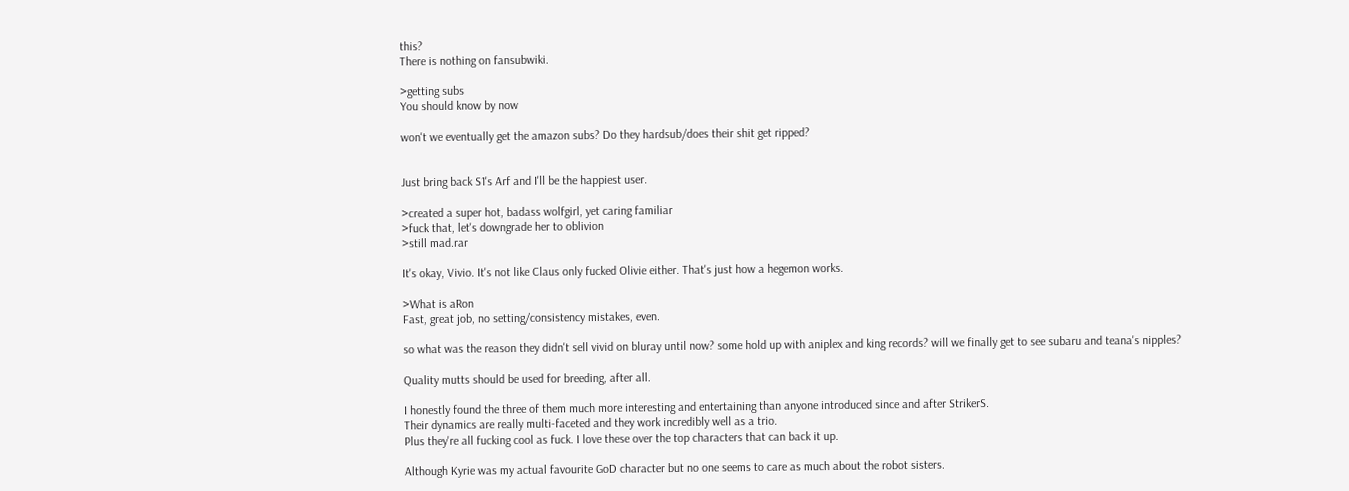this?
There is nothing on fansubwiki.

>getting subs
You should know by now

won't we eventually get the amazon subs? Do they hardsub/does their shit get ripped?


Just bring back S1's Arf and I'll be the happiest user.

>created a super hot, badass wolfgirl, yet caring familiar
>fuck that, let's downgrade her to oblivion
>still mad.rar

It's okay, Vivio. It's not like Claus only fucked Olivie either. That's just how a hegemon works.

>What is aRon
Fast, great job, no setting/consistency mistakes, even.

so what was the reason they didn't sell vivid on bluray until now? some hold up with aniplex and king records? will we finally get to see subaru and teana's nipples?

Quality mutts should be used for breeding, after all.

I honestly found the three of them much more interesting and entertaining than anyone introduced since and after StrikerS.
Their dynamics are really multi-faceted and they work incredibly well as a trio.
Plus they're all fucking cool as fuck. I love these over the top characters that can back it up.

Although Kyrie was my actual favourite GoD character but no one seems to care as much about the robot sisters.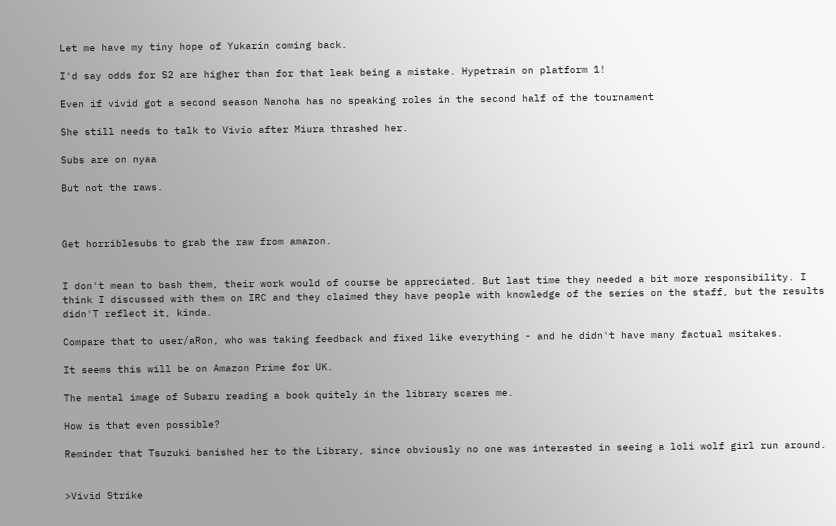Let me have my tiny hope of Yukarin coming back.

I'd say odds for S2 are higher than for that leak being a mistake. Hypetrain on platform 1!

Even if vivid got a second season Nanoha has no speaking roles in the second half of the tournament

She still needs to talk to Vivio after Miura thrashed her.

Subs are on nyaa

But not the raws.



Get horriblesubs to grab the raw from amazon.


I don't mean to bash them, their work would of course be appreciated. But last time they needed a bit more responsibility. I think I discussed with them on IRC and they claimed they have people with knowledge of the series on the staff, but the results didn'T reflect it, kinda.

Compare that to user/aRon, who was taking feedback and fixed like everything - and he didn't have many factual msitakes.

It seems this will be on Amazon Prime for UK.

The mental image of Subaru reading a book quitely in the library scares me.

How is that even possible?

Reminder that Tsuzuki banished her to the Library, since obviously no one was interested in seeing a loli wolf girl run around.


>Vivid Strike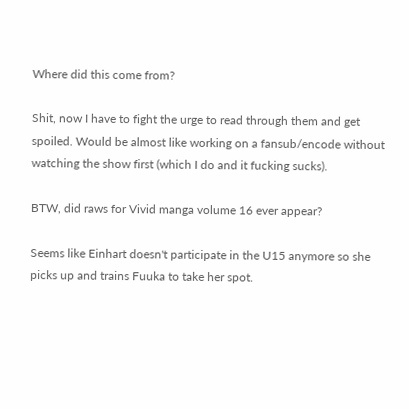Where did this come from?

Shit, now I have to fight the urge to read through them and get spoiled. Would be almost like working on a fansub/encode without watching the show first (which I do and it fucking sucks).

BTW, did raws for Vivid manga volume 16 ever appear?

Seems like Einhart doesn't participate in the U15 anymore so she picks up and trains Fuuka to take her spot.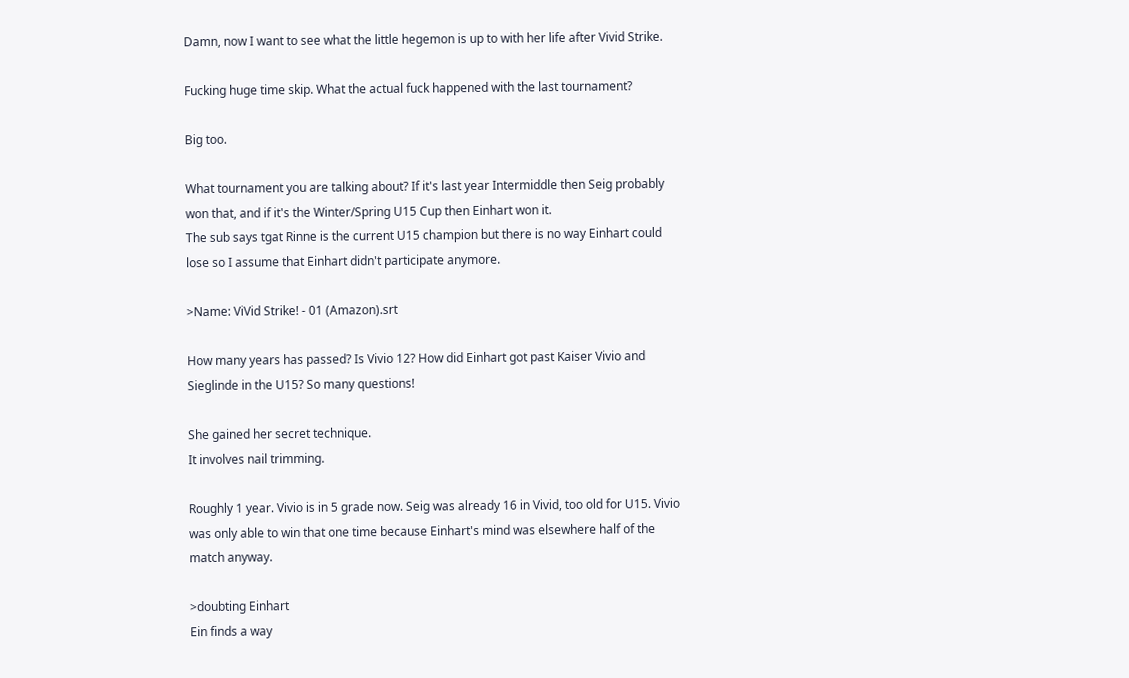Damn, now I want to see what the little hegemon is up to with her life after Vivid Strike.

Fucking huge time skip. What the actual fuck happened with the last tournament?

Big too.

What tournament you are talking about? If it's last year Intermiddle then Seig probably won that, and if it's the Winter/Spring U15 Cup then Einhart won it.
The sub says tgat Rinne is the current U15 champion but there is no way Einhart could lose so I assume that Einhart didn't participate anymore.

>Name: ViVid Strike! - 01 (Amazon).srt

How many years has passed? Is Vivio 12? How did Einhart got past Kaiser Vivio and Sieglinde in the U15? So many questions!

She gained her secret technique.
It involves nail trimming.

Roughly 1 year. Vivio is in 5 grade now. Seig was already 16 in Vivid, too old for U15. Vivio was only able to win that one time because Einhart's mind was elsewhere half of the match anyway.

>doubting Einhart
Ein finds a way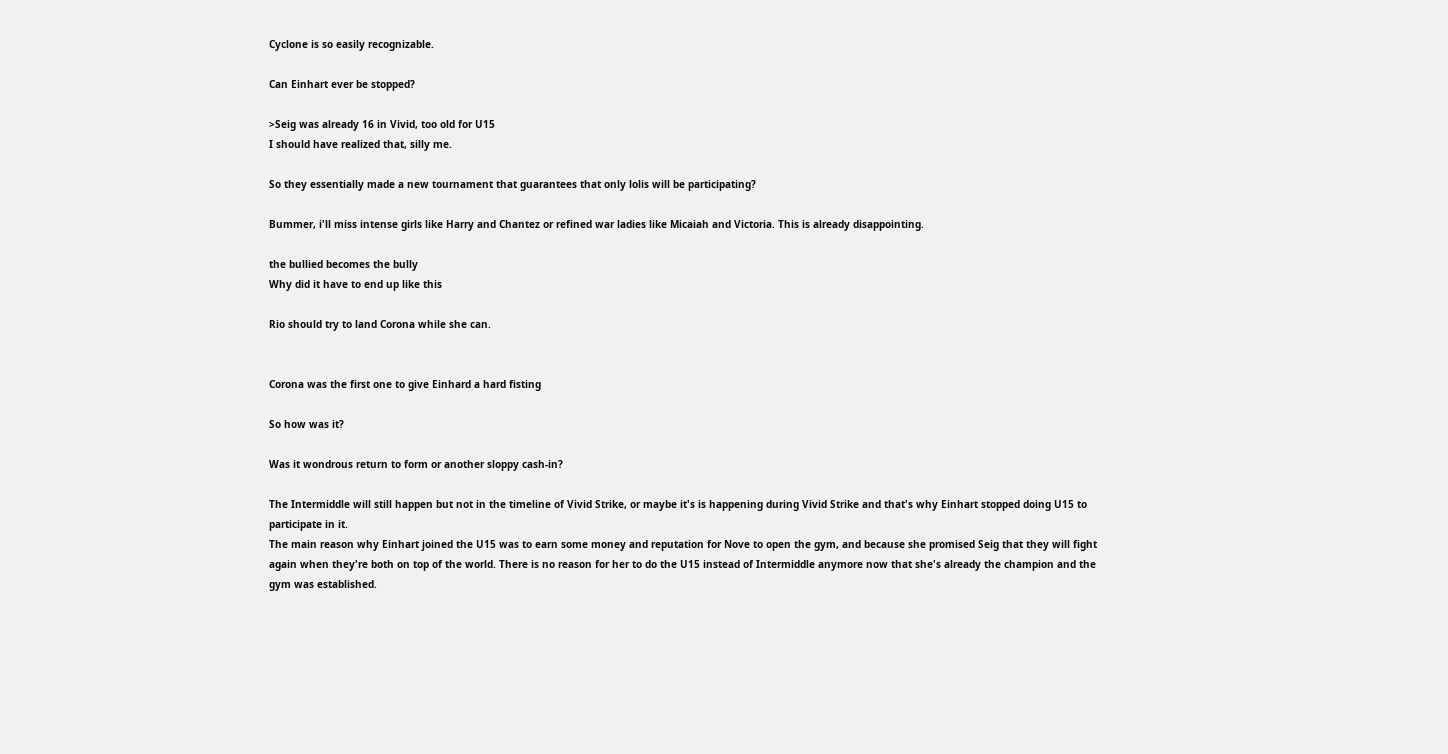Cyclone is so easily recognizable.

Can Einhart ever be stopped?

>Seig was already 16 in Vivid, too old for U15
I should have realized that, silly me.

So they essentially made a new tournament that guarantees that only lolis will be participating?

Bummer, i'll miss intense girls like Harry and Chantez or refined war ladies like Micaiah and Victoria. This is already disappointing.

the bullied becomes the bully
Why did it have to end up like this

Rio should try to land Corona while she can.


Corona was the first one to give Einhard a hard fisting

So how was it?

Was it wondrous return to form or another sloppy cash-in?

The Intermiddle will still happen but not in the timeline of Vivid Strike, or maybe it's is happening during Vivid Strike and that's why Einhart stopped doing U15 to participate in it.
The main reason why Einhart joined the U15 was to earn some money and reputation for Nove to open the gym, and because she promised Seig that they will fight again when they're both on top of the world. There is no reason for her to do the U15 instead of Intermiddle anymore now that she's already the champion and the gym was established.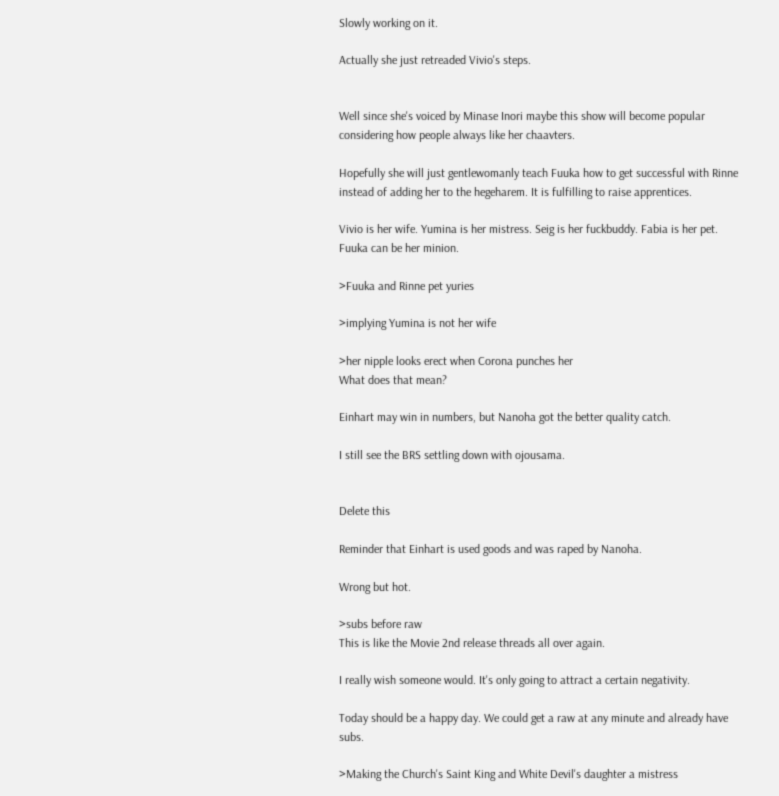Slowly working on it.

Actually she just retreaded Vivio's steps.


Well since she's voiced by Minase Inori maybe this show will become popular considering how people always like her chaavters.

Hopefully she will just gentlewomanly teach Fuuka how to get successful with Rinne instead of adding her to the hegeharem. It is fulfilling to raise apprentices.

Vivio is her wife. Yumina is her mistress. Seig is her fuckbuddy. Fabia is her pet. Fuuka can be her minion.

>Fuuka and Rinne pet yuries

>implying Yumina is not her wife

>her nipple looks erect when Corona punches her
What does that mean?

Einhart may win in numbers, but Nanoha got the better quality catch.

I still see the BRS settling down with ojousama.


Delete this

Reminder that Einhart is used goods and was raped by Nanoha.

Wrong but hot.

>subs before raw
This is like the Movie 2nd release threads all over again.

I really wish someone would. It's only going to attract a certain negativity.

Today should be a happy day. We could get a raw at any minute and already have subs.

>Making the Church's Saint King and White Devil's daughter a mistress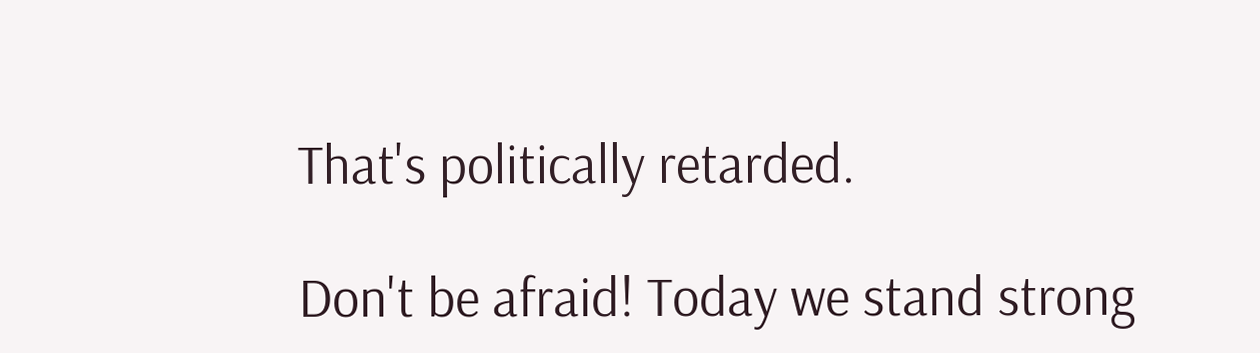That's politically retarded.

Don't be afraid! Today we stand strong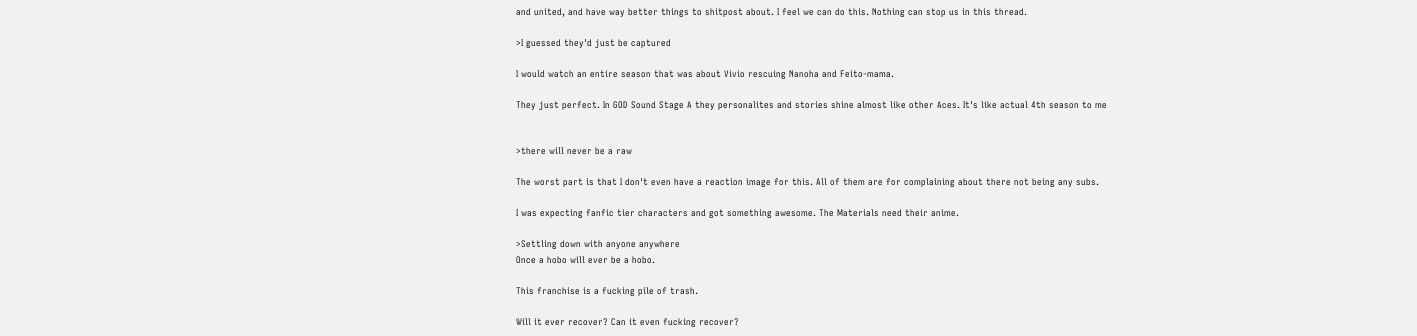and united, and have way better things to shitpost about. I feel we can do this. Nothing can stop us in this thread.

>I guessed they'd just be captured

I would watch an entire season that was about Vivio rescuing Nanoha and Feito-mama.

They just perfect. In GOD Sound Stage A they personalites and stories shine almost like other Aces. It's like actual 4th season to me


>there will never be a raw

The worst part is that I don't even have a reaction image for this. All of them are for complaining about there not being any subs.

I was expecting fanfic tier characters and got something awesome. The Materials need their anime.

>Settling down with anyone anywhere
Once a hobo will ever be a hobo.

This franchise is a fucking pile of trash.

Will it ever recover? Can it even fucking recover?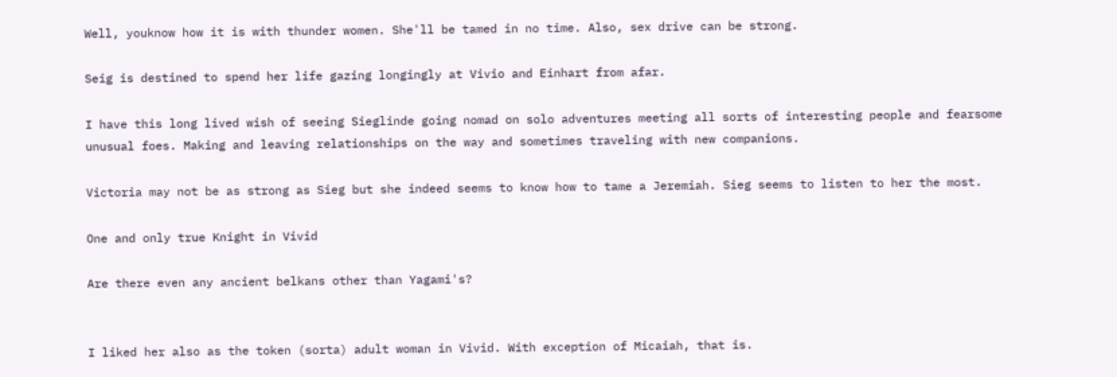Well, youknow how it is with thunder women. She'll be tamed in no time. Also, sex drive can be strong.

Seig is destined to spend her life gazing longingly at Vivio and Einhart from afar.

I have this long lived wish of seeing Sieglinde going nomad on solo adventures meeting all sorts of interesting people and fearsome unusual foes. Making and leaving relationships on the way and sometimes traveling with new companions.

Victoria may not be as strong as Sieg but she indeed seems to know how to tame a Jeremiah. Sieg seems to listen to her the most.

One and only true Knight in Vivid

Are there even any ancient belkans other than Yagami's?


I liked her also as the token (sorta) adult woman in Vivid. With exception of Micaiah, that is.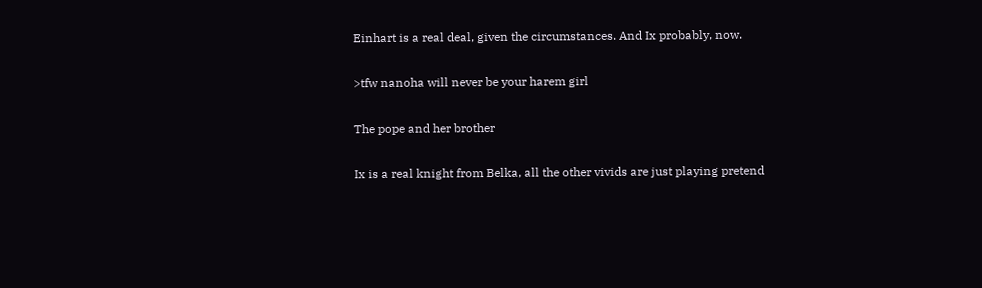Einhart is a real deal, given the circumstances. And Ix probably, now.

>tfw nanoha will never be your harem girl

The pope and her brother

Ix is a real knight from Belka, all the other vivids are just playing pretend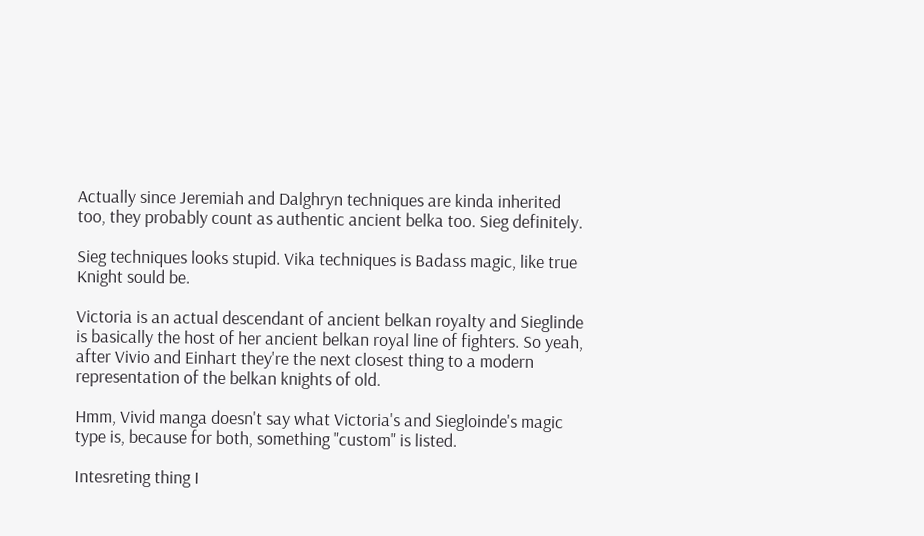Actually since Jeremiah and Dalghryn techniques are kinda inherited too, they probably count as authentic ancient belka too. Sieg definitely.

Sieg techniques looks stupid. Vika techniques is Badass magic, like true Knight sould be.

Victoria is an actual descendant of ancient belkan royalty and Sieglinde is basically the host of her ancient belkan royal line of fighters. So yeah, after Vivio and Einhart they're the next closest thing to a modern representation of the belkan knights of old.

Hmm, Vivid manga doesn't say what Victoria's and Siegloinde's magic type is, because for both, something "custom" is listed.

Intesreting thing I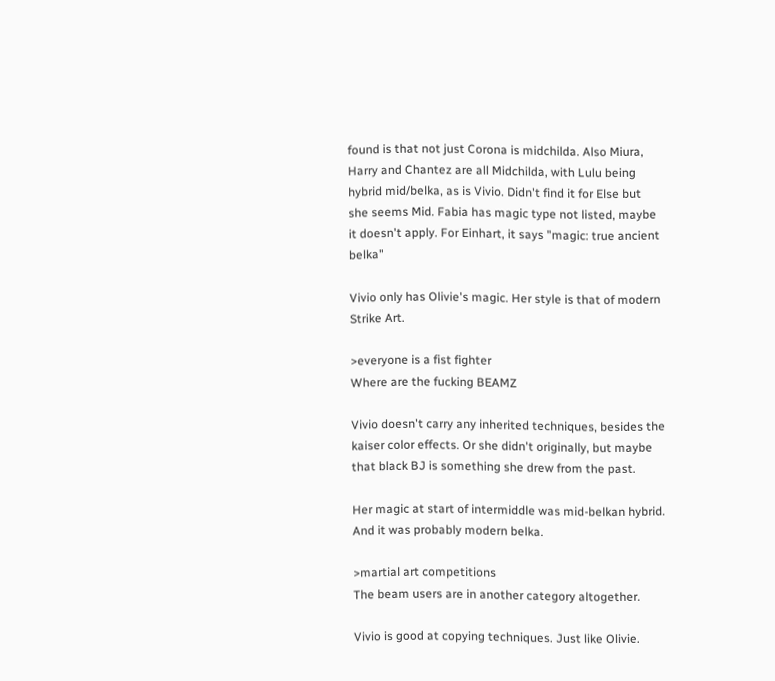found is that not just Corona is midchilda. Also Miura, Harry and Chantez are all Midchilda, with Lulu being hybrid mid/belka, as is Vivio. Didn't find it for Else but she seems Mid. Fabia has magic type not listed, maybe it doesn't apply. For Einhart, it says "magic: true ancient belka"

Vivio only has Olivie's magic. Her style is that of modern Strike Art.

>everyone is a fist fighter
Where are the fucking BEAMZ

Vivio doesn't carry any inherited techniques, besides the kaiser color effects. Or she didn't originally, but maybe that black BJ is something she drew from the past.

Her magic at start of intermiddle was mid-belkan hybrid. And it was probably modern belka.

>martial art competitions
The beam users are in another category altogether.

Vivio is good at copying techniques. Just like Olivie.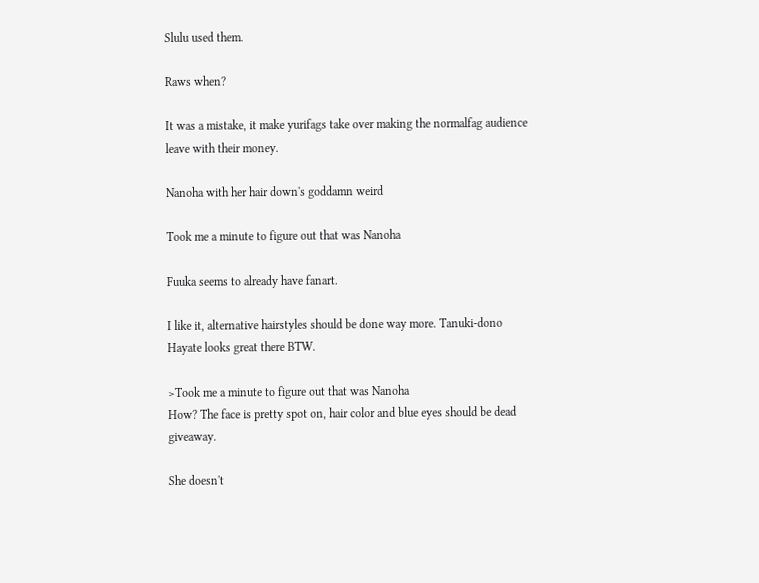Slulu used them.

Raws when?

It was a mistake, it make yurifags take over making the normalfag audience leave with their money.

Nanoha with her hair down's goddamn weird

Took me a minute to figure out that was Nanoha

Fuuka seems to already have fanart.

I like it, alternative hairstyles should be done way more. Tanuki-dono Hayate looks great there BTW.

>Took me a minute to figure out that was Nanoha
How? The face is pretty spot on, hair color and blue eyes should be dead giveaway.

She doesn't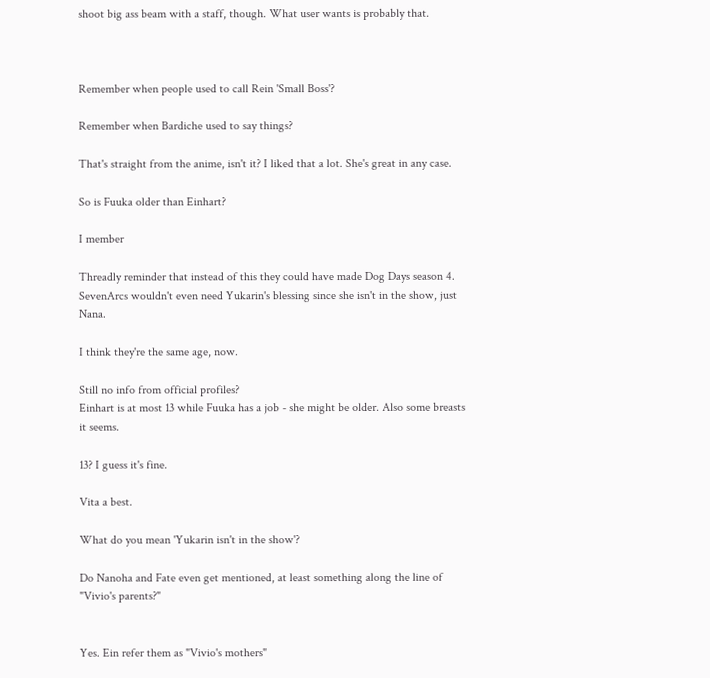shoot big ass beam with a staff, though. What user wants is probably that.



Remember when people used to call Rein 'Small Boss'?

Remember when Bardiche used to say things?

That's straight from the anime, isn't it? I liked that a lot. She's great in any case.

So is Fuuka older than Einhart?

I member

Threadly reminder that instead of this they could have made Dog Days season 4. SevenArcs wouldn't even need Yukarin's blessing since she isn't in the show, just Nana.

I think they're the same age, now.

Still no info from official profiles?
Einhart is at most 13 while Fuuka has a job - she might be older. Also some breasts it seems.

13? I guess it's fine.

Vita a best.

What do you mean 'Yukarin isn't in the show'?

Do Nanoha and Fate even get mentioned, at least something along the line of "Vivio's parents?"


Yes. Ein refer them as "Vivio's mothers"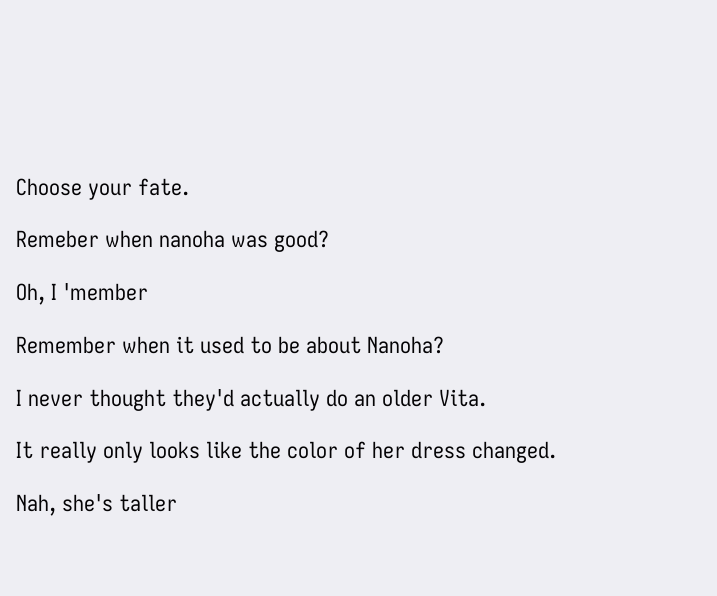Choose your fate.

Remeber when nanoha was good?

Oh, I 'member

Remember when it used to be about Nanoha?

I never thought they'd actually do an older Vita.

It really only looks like the color of her dress changed.

Nah, she's taller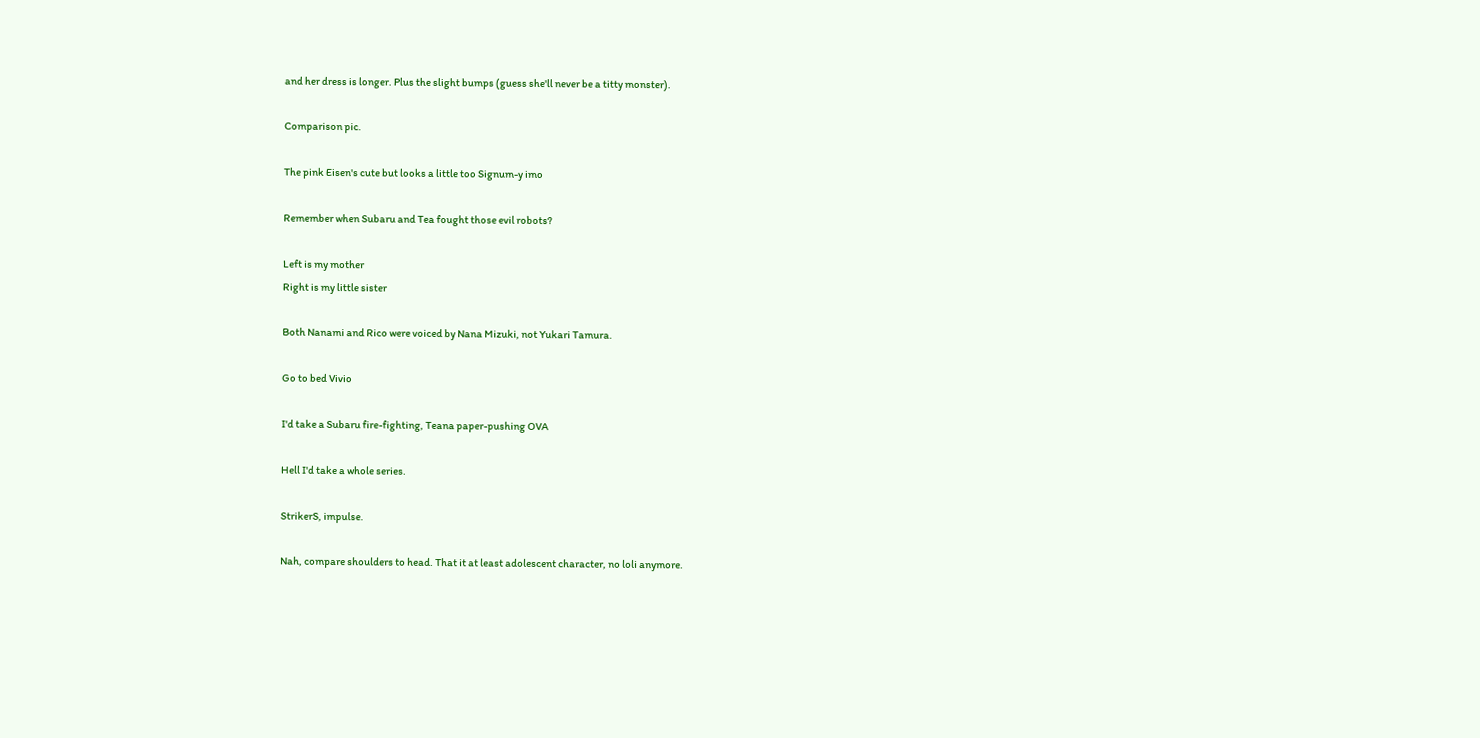and her dress is longer. Plus the slight bumps (guess she'll never be a titty monster).

Comparison pic.

The pink Eisen's cute but looks a little too Signum-y imo

Remember when Subaru and Tea fought those evil robots?

Left is my mother
Right is my little sister

Both Nanami and Rico were voiced by Nana Mizuki, not Yukari Tamura.

Go to bed Vivio

I'd take a Subaru fire-fighting, Teana paper-pushing OVA

Hell I'd take a whole series.

StrikerS, impulse.

Nah, compare shoulders to head. That it at least adolescent character, no loli anymore.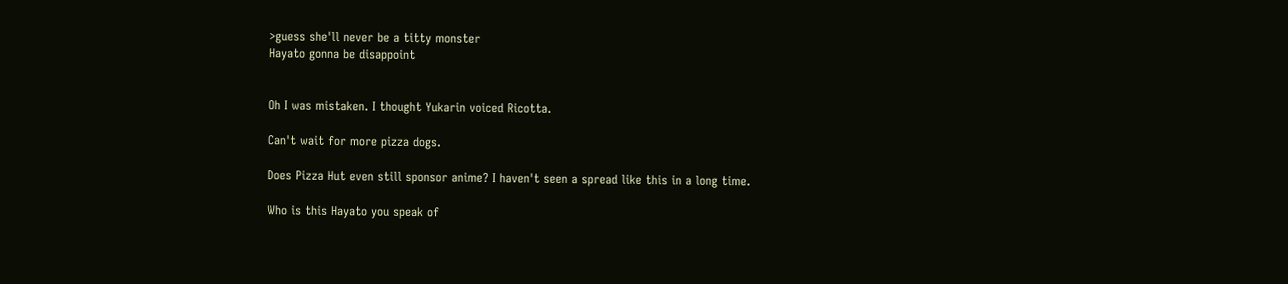>guess she'll never be a titty monster
Hayato gonna be disappoint


Oh I was mistaken. I thought Yukarin voiced Ricotta.

Can't wait for more pizza dogs.

Does Pizza Hut even still sponsor anime? I haven't seen a spread like this in a long time.

Who is this Hayato you speak of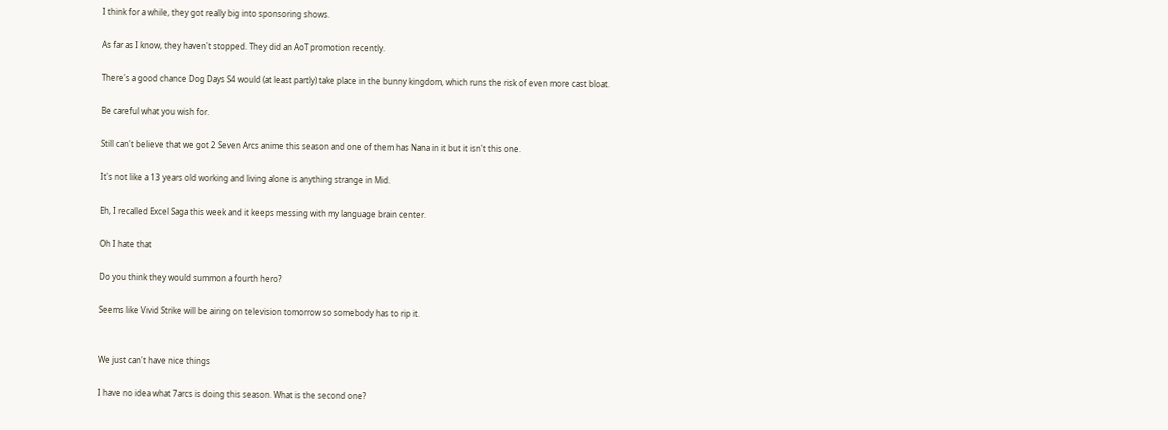I think for a while, they got really big into sponsoring shows.

As far as I know, they haven't stopped. They did an AoT promotion recently.

There's a good chance Dog Days S4 would (at least partly) take place in the bunny kingdom, which runs the risk of even more cast bloat.

Be careful what you wish for.

Still can't believe that we got 2 Seven Arcs anime this season and one of them has Nana in it but it isn't this one.

It's not like a 13 years old working and living alone is anything strange in Mid.

Eh, I recalled Excel Saga this week and it keeps messing with my language brain center.

Oh I hate that

Do you think they would summon a fourth hero?

Seems like Vivid Strike will be airing on television tomorrow so somebody has to rip it.


We just can't have nice things

I have no idea what 7arcs is doing this season. What is the second one?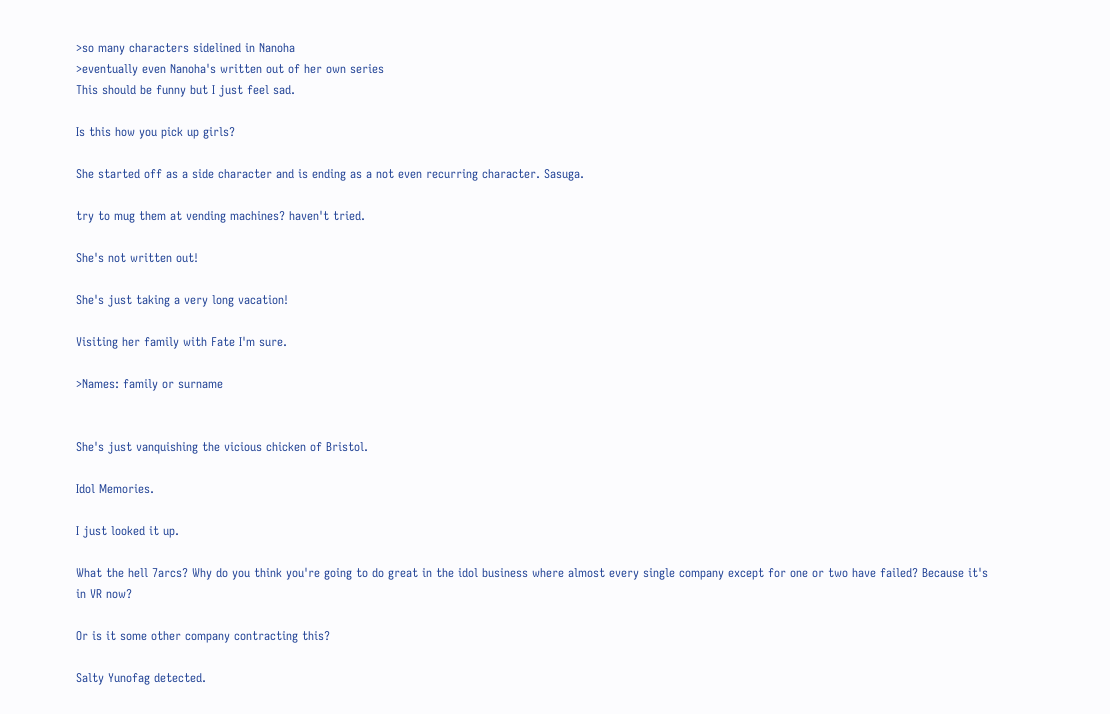>so many characters sidelined in Nanoha
>eventually even Nanoha's written out of her own series
This should be funny but I just feel sad.

Is this how you pick up girls?

She started off as a side character and is ending as a not even recurring character. Sasuga.

try to mug them at vending machines? haven't tried.

She's not written out!

She's just taking a very long vacation!

Visiting her family with Fate I'm sure.

>Names: family or surname


She's just vanquishing the vicious chicken of Bristol.

Idol Memories.

I just looked it up.

What the hell 7arcs? Why do you think you're going to do great in the idol business where almost every single company except for one or two have failed? Because it's in VR now?

Or is it some other company contracting this?

Salty Yunofag detected.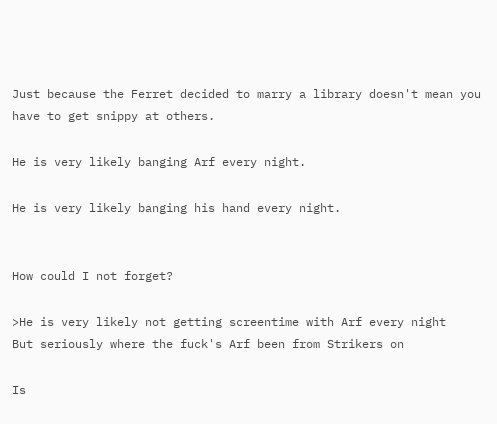Just because the Ferret decided to marry a library doesn't mean you have to get snippy at others.

He is very likely banging Arf every night.

He is very likely banging his hand every night.


How could I not forget?

>He is very likely not getting screentime with Arf every night
But seriously where the fuck's Arf been from Strikers on

Is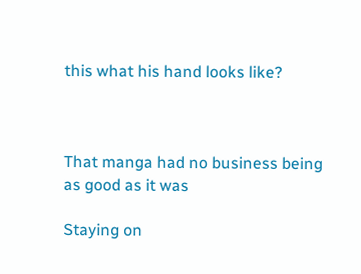this what his hand looks like?



That manga had no business being as good as it was

Staying on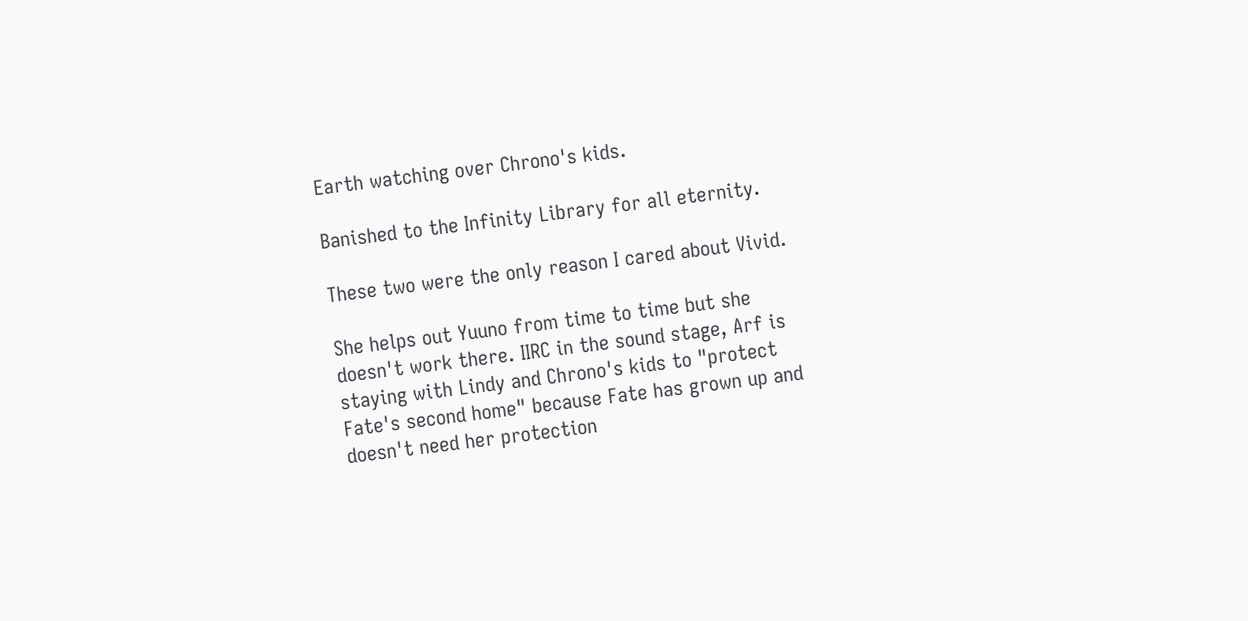Earth watching over Chrono's kids.

Banished to the Infinity Library for all eternity.

These two were the only reason I cared about Vivid.

She helps out Yuuno from time to time but she doesn't work there. IIRC in the sound stage, Arf is staying with Lindy and Chrono's kids to "protect Fate's second home" because Fate has grown up and doesn't need her protection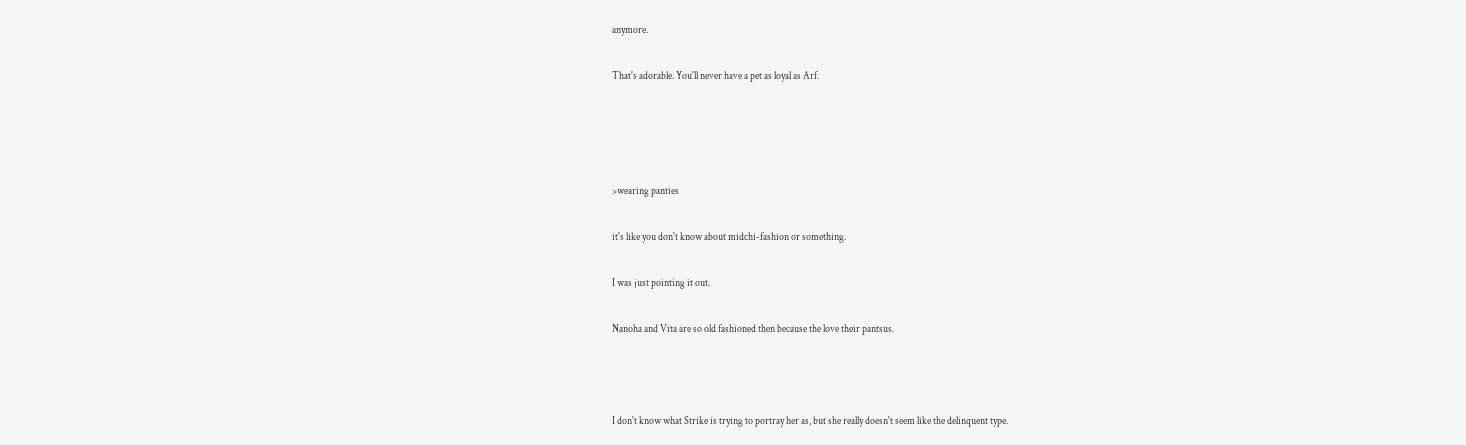anymore.

That's adorable. You'll never have a pet as loyal as Arf.




>wearing panties

it's like you don't know about midchi-fashion or something.

I was just pointing it out.

Nanoha and Vita are so old fashioned then because the love their pantsus.



I don't know what Strike is trying to portray her as, but she really doesn't seem like the delinquent type.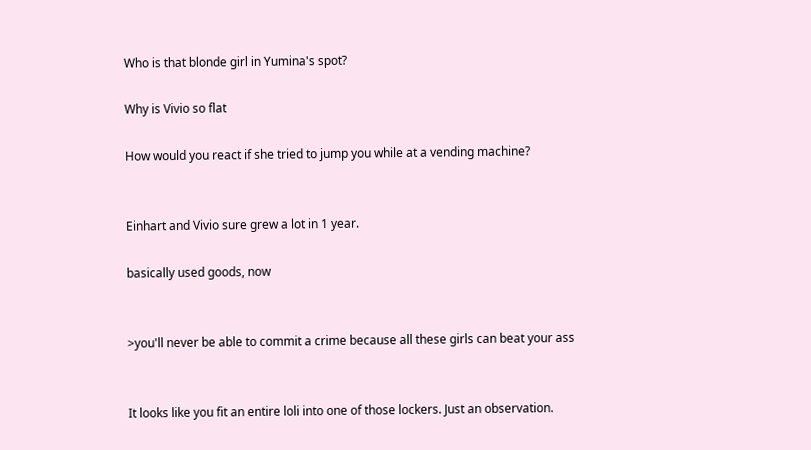Who is that blonde girl in Yumina's spot?

Why is Vivio so flat

How would you react if she tried to jump you while at a vending machine?


Einhart and Vivio sure grew a lot in 1 year.

basically used goods, now


>you'll never be able to commit a crime because all these girls can beat your ass


It looks like you fit an entire loli into one of those lockers. Just an observation.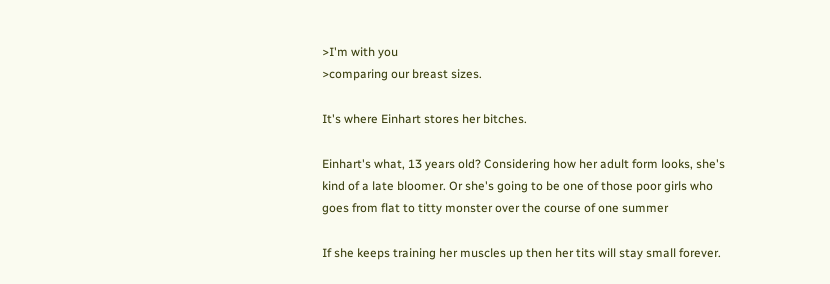>I'm with you
>comparing our breast sizes.

It's where Einhart stores her bitches.

Einhart's what, 13 years old? Considering how her adult form looks, she's kind of a late bloomer. Or she's going to be one of those poor girls who goes from flat to titty monster over the course of one summer

If she keeps training her muscles up then her tits will stay small forever.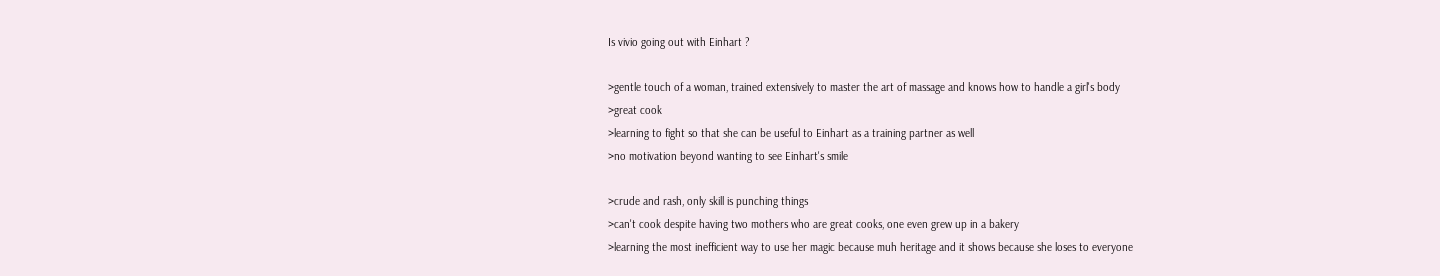Is vivio going out with Einhart ?

>gentle touch of a woman, trained extensively to master the art of massage and knows how to handle a girl's body
>great cook
>learning to fight so that she can be useful to Einhart as a training partner as well
>no motivation beyond wanting to see Einhart's smile

>crude and rash, only skill is punching things
>can't cook despite having two mothers who are great cooks, one even grew up in a bakery
>learning the most inefficient way to use her magic because muh heritage and it shows because she loses to everyone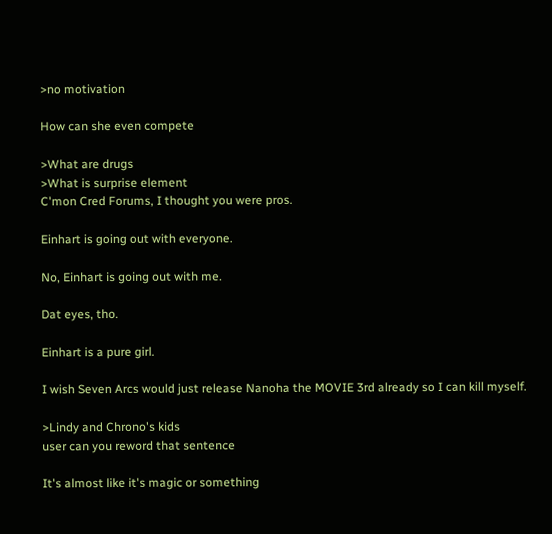>no motivation

How can she even compete

>What are drugs
>What is surprise element
C'mon Cred Forums, I thought you were pros.

Einhart is going out with everyone.

No, Einhart is going out with me.

Dat eyes, tho.

Einhart is a pure girl.

I wish Seven Arcs would just release Nanoha the MOVIE 3rd already so I can kill myself.

>Lindy and Chrono's kids
user can you reword that sentence

It's almost like it's magic or something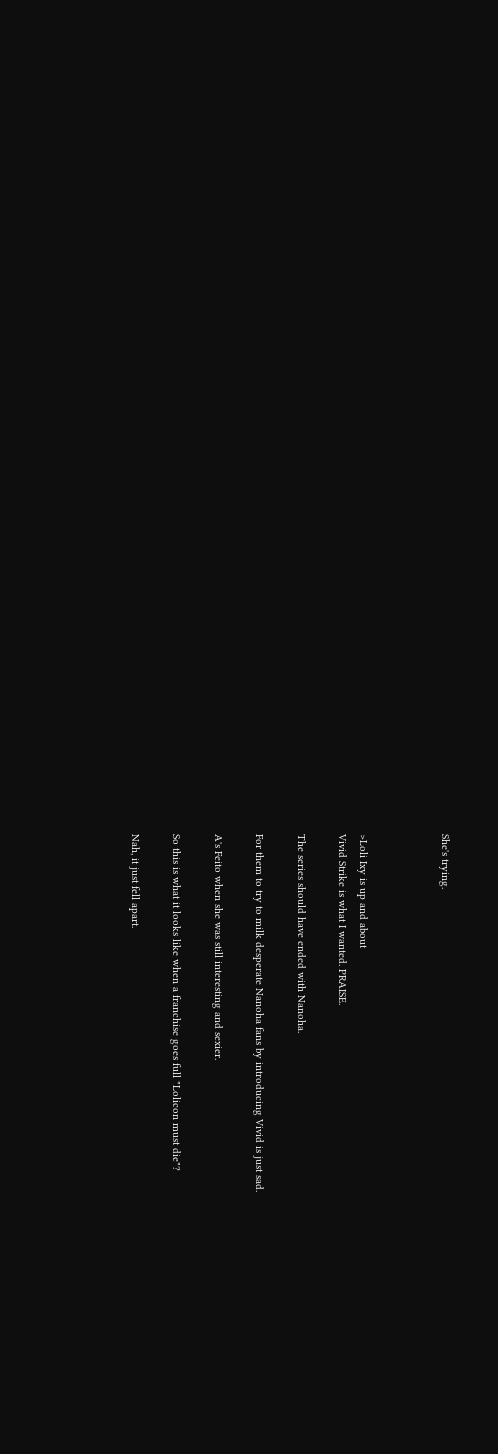She's trying.



>Loli Ixy is up and about
Vivid Strike is what I wanted. PRAISE.

The series should have ended with Nanoha.

For them to try to milk desperate Nanoha fans by introducing Vivid is just sad.

A's Feito when she was still interesting and sexier.

So this is what it looks like when a franchise goes full "Lolicon must die"?

Nah, it just fell apart.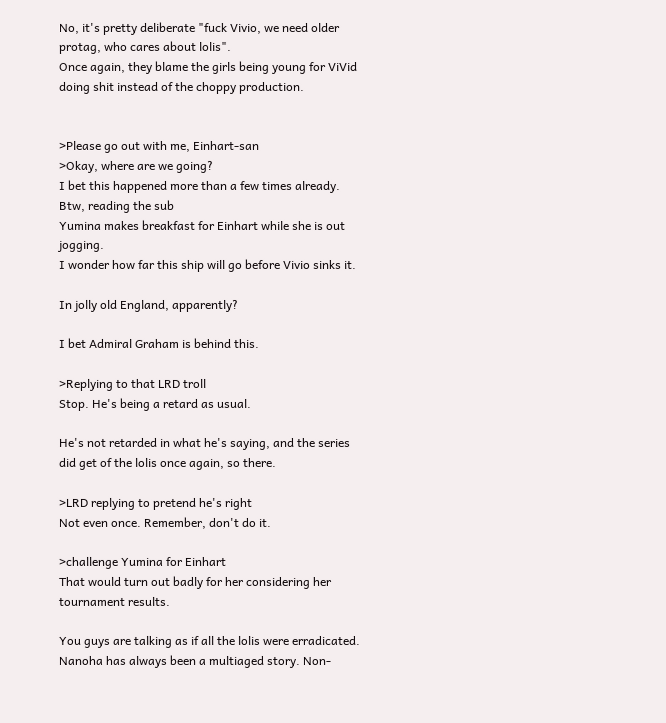No, it's pretty deliberate "fuck Vivio, we need older protag, who cares about lolis".
Once again, they blame the girls being young for ViVid doing shit instead of the choppy production.


>Please go out with me, Einhart-san
>Okay, where are we going?
I bet this happened more than a few times already.
Btw, reading the sub
Yumina makes breakfast for Einhart while she is out jogging.
I wonder how far this ship will go before Vivio sinks it.

In jolly old England, apparently?

I bet Admiral Graham is behind this.

>Replying to that LRD troll
Stop. He's being a retard as usual.

He's not retarded in what he's saying, and the series did get of the lolis once again, so there.

>LRD replying to pretend he's right
Not even once. Remember, don't do it.

>challenge Yumina for Einhart
That would turn out badly for her considering her tournament results.

You guys are talking as if all the lolis were erradicated. Nanoha has always been a multiaged story. Non-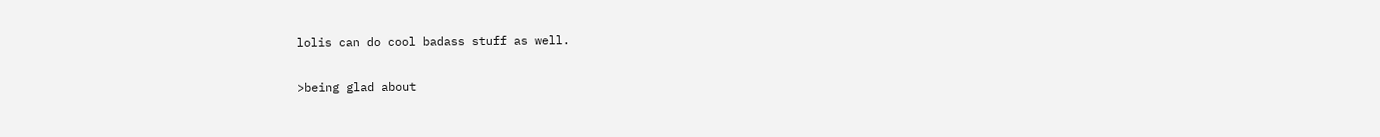lolis can do cool badass stuff as well.

>being glad about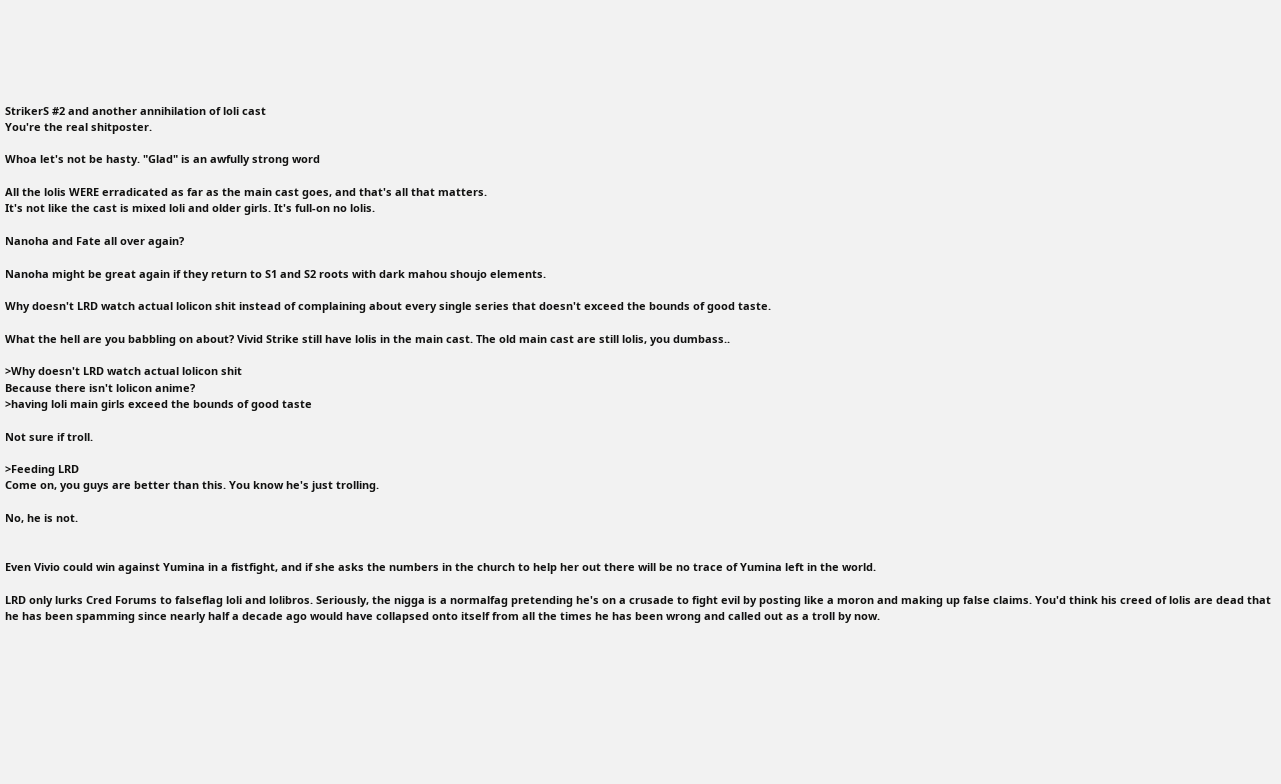StrikerS #2 and another annihilation of loli cast
You're the real shitposter.

Whoa let's not be hasty. "Glad" is an awfully strong word

All the lolis WERE erradicated as far as the main cast goes, and that's all that matters.
It's not like the cast is mixed loli and older girls. It's full-on no lolis.

Nanoha and Fate all over again?

Nanoha might be great again if they return to S1 and S2 roots with dark mahou shoujo elements.

Why doesn't LRD watch actual lolicon shit instead of complaining about every single series that doesn't exceed the bounds of good taste.

What the hell are you babbling on about? Vivid Strike still have lolis in the main cast. The old main cast are still lolis, you dumbass..

>Why doesn't LRD watch actual lolicon shit
Because there isn't lolicon anime?
>having loli main girls exceed the bounds of good taste

Not sure if troll.

>Feeding LRD
Come on, you guys are better than this. You know he's just trolling.

No, he is not.


Even Vivio could win against Yumina in a fistfight, and if she asks the numbers in the church to help her out there will be no trace of Yumina left in the world.

LRD only lurks Cred Forums to falseflag loli and lolibros. Seriously, the nigga is a normalfag pretending he's on a crusade to fight evil by posting like a moron and making up false claims. You'd think his creed of lolis are dead that he has been spamming since nearly half a decade ago would have collapsed onto itself from all the times he has been wrong and called out as a troll by now.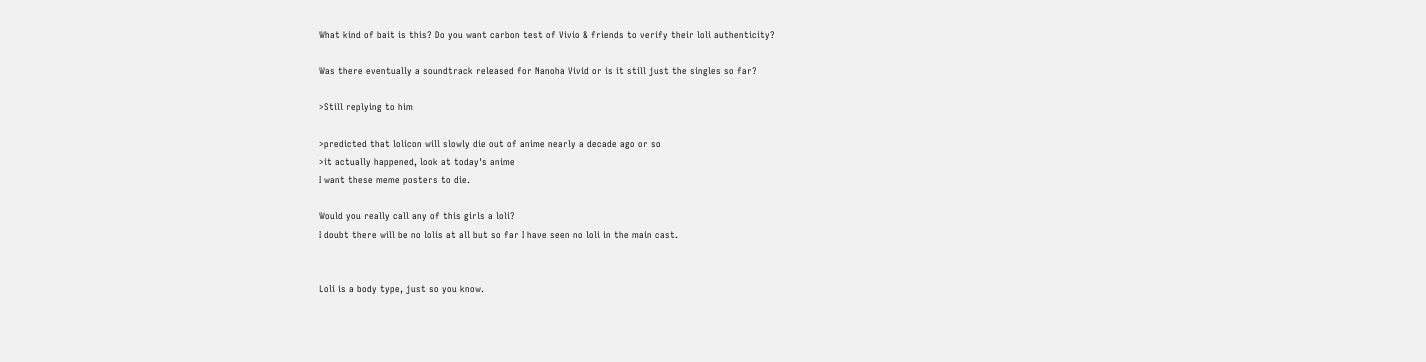What kind of bait is this? Do you want carbon test of Vivio & friends to verify their loli authenticity?

Was there eventually a soundtrack released for Nanoha Vivid or is it still just the singles so far?

>Still replying to him

>predicted that lolicon will slowly die out of anime nearly a decade ago or so
>it actually happened, look at today's anime
I want these meme posters to die.

Would you really call any of this girls a loli?
I doubt there will be no lolis at all but so far I have seen no loli in the main cast.


Loli is a body type, just so you know.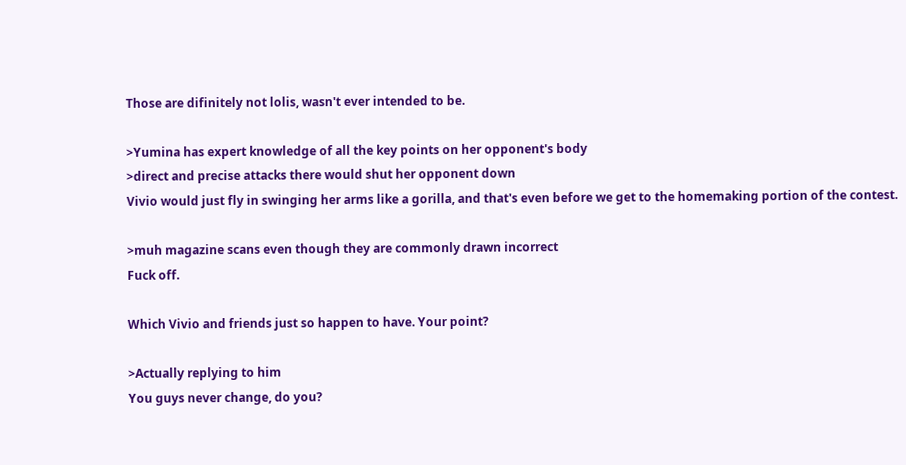Those are difinitely not lolis, wasn't ever intended to be.

>Yumina has expert knowledge of all the key points on her opponent's body
>direct and precise attacks there would shut her opponent down
Vivio would just fly in swinging her arms like a gorilla, and that's even before we get to the homemaking portion of the contest.

>muh magazine scans even though they are commonly drawn incorrect
Fuck off.

Which Vivio and friends just so happen to have. Your point?

>Actually replying to him
You guys never change, do you?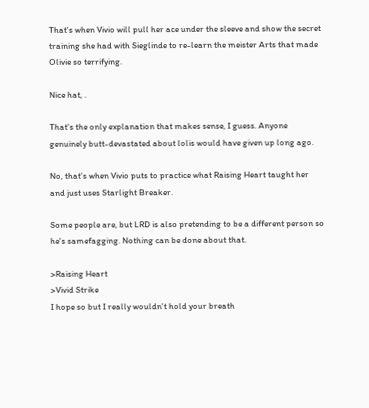That's when Vivio will pull her ace under the sleeve and show the secret training she had with Sieglinde to re-learn the meister Arts that made Olivie so terrifying.

Nice hat, .

That's the only explanation that makes sense, I guess. Anyone genuinely butt-devastated about lolis would have given up long ago.

No, that's when Vivio puts to practice what Raising Heart taught her and just uses Starlight Breaker.

Some people are, but LRD is also pretending to be a different person so he's samefagging. Nothing can be done about that.

>Raising Heart
>Vivid Strike
I hope so but I really wouldn't hold your breath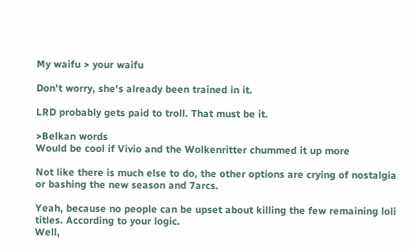My waifu > your waifu

Don't worry, she's already been trained in it.

LRD probably gets paid to troll. That must be it.

>Belkan words
Would be cool if Vivio and the Wolkenritter chummed it up more

Not like there is much else to do, the other options are crying of nostalgia or bashing the new season and 7arcs.

Yeah, because no people can be upset about killing the few remaining loli titles. According to your logic.
Well,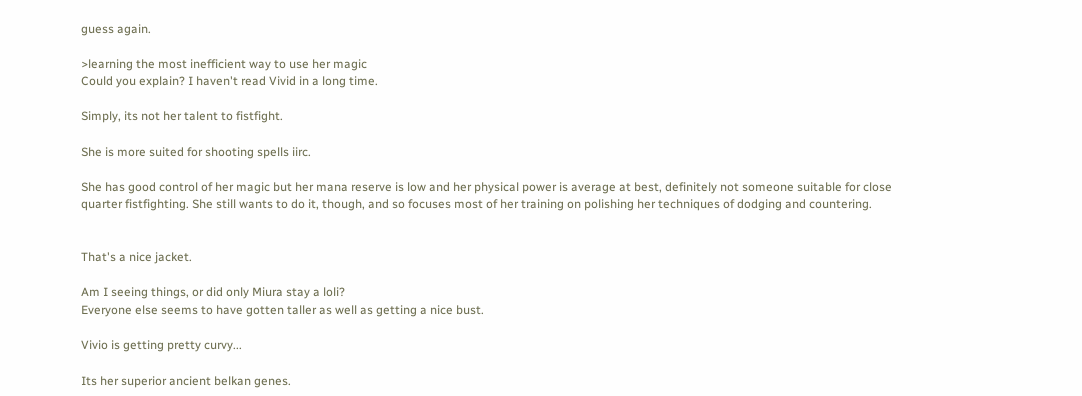guess again.

>learning the most inefficient way to use her magic
Could you explain? I haven't read Vivid in a long time.

Simply, its not her talent to fistfight.

She is more suited for shooting spells iirc.

She has good control of her magic but her mana reserve is low and her physical power is average at best, definitely not someone suitable for close quarter fistfighting. She still wants to do it, though, and so focuses most of her training on polishing her techniques of dodging and countering.


That's a nice jacket.

Am I seeing things, or did only Miura stay a loli?
Everyone else seems to have gotten taller as well as getting a nice bust.

Vivio is getting pretty curvy...

Its her superior ancient belkan genes.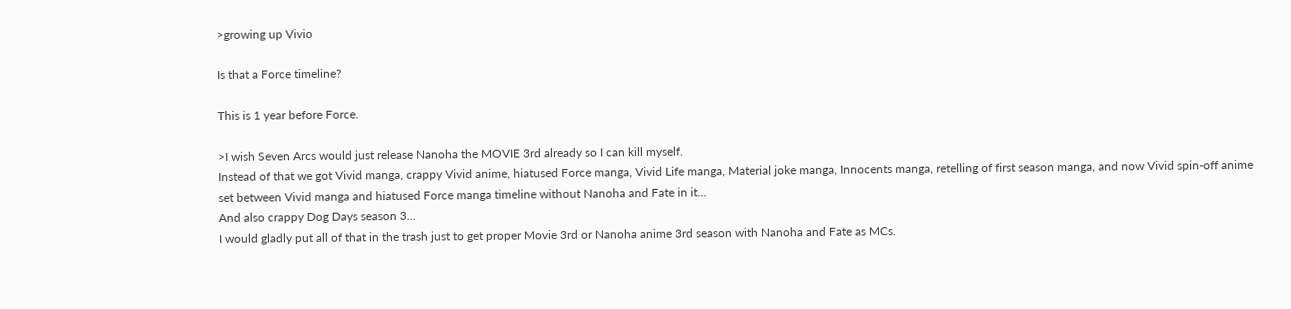>growing up Vivio

Is that a Force timeline?

This is 1 year before Force.

>I wish Seven Arcs would just release Nanoha the MOVIE 3rd already so I can kill myself.
Instead of that we got Vivid manga, crappy Vivid anime, hiatused Force manga, Vivid Life manga, Material joke manga, Innocents manga, retelling of first season manga, and now Vivid spin-off anime set between Vivid manga and hiatused Force manga timeline without Nanoha and Fate in it...
And also crappy Dog Days season 3...
I would gladly put all of that in the trash just to get proper Movie 3rd or Nanoha anime 3rd season with Nanoha and Fate as MCs.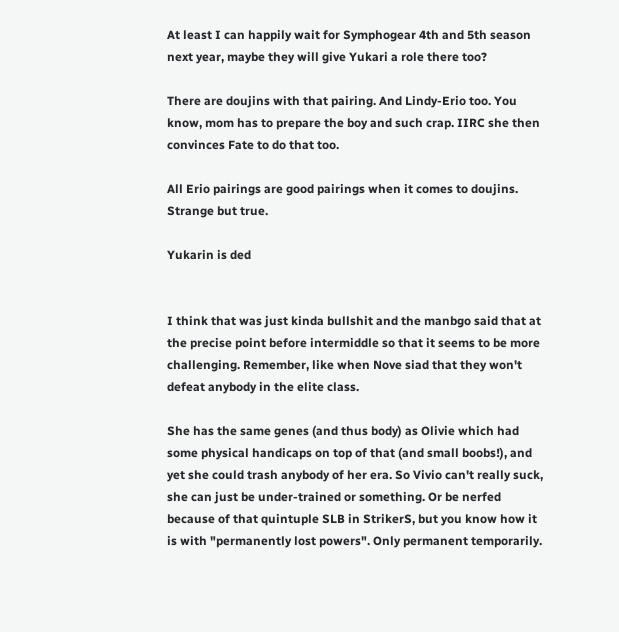At least I can happily wait for Symphogear 4th and 5th season next year, maybe they will give Yukari a role there too?

There are doujins with that pairing. And Lindy-Erio too. You know, mom has to prepare the boy and such crap. IIRC she then convinces Fate to do that too.

All Erio pairings are good pairings when it comes to doujins. Strange but true.

Yukarin is ded


I think that was just kinda bullshit and the manbgo said that at the precise point before intermiddle so that it seems to be more challenging. Remember, like when Nove siad that they won't defeat anybody in the elite class.

She has the same genes (and thus body) as Olivie which had some physical handicaps on top of that (and small boobs!), and yet she could trash anybody of her era. So Vivio can't really suck, she can just be under-trained or something. Or be nerfed because of that quintuple SLB in StrikerS, but you know how it is with "permanently lost powers". Only permanent temporarily.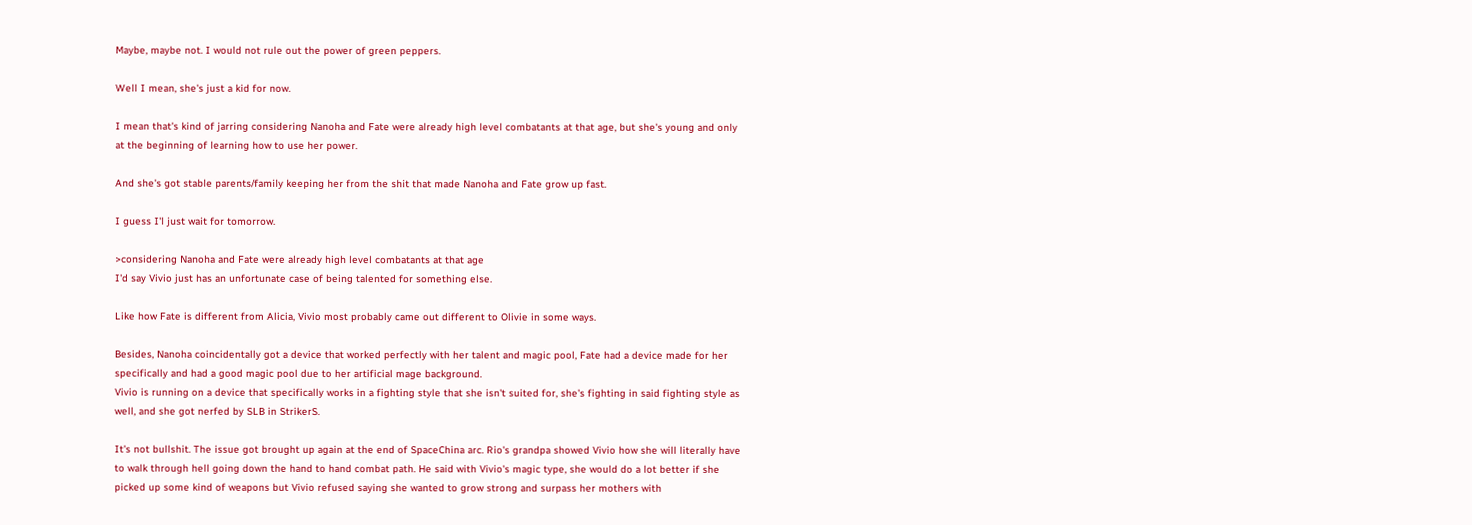Maybe, maybe not. I would not rule out the power of green peppers.

Well I mean, she's just a kid for now.

I mean that's kind of jarring considering Nanoha and Fate were already high level combatants at that age, but she's young and only at the beginning of learning how to use her power.

And she's got stable parents/family keeping her from the shit that made Nanoha and Fate grow up fast.

I guess I'l just wait for tomorrow.

>considering Nanoha and Fate were already high level combatants at that age
I'd say Vivio just has an unfortunate case of being talented for something else.

Like how Fate is different from Alicia, Vivio most probably came out different to Olivie in some ways.

Besides, Nanoha coincidentally got a device that worked perfectly with her talent and magic pool, Fate had a device made for her specifically and had a good magic pool due to her artificial mage background.
Vivio is running on a device that specifically works in a fighting style that she isn't suited for, she's fighting in said fighting style as well, and she got nerfed by SLB in StrikerS.

It's not bullshit. The issue got brought up again at the end of SpaceChina arc. Rio's grandpa showed Vivio how she will literally have to walk through hell going down the hand to hand combat path. He said with Vivio's magic type, she would do a lot better if she picked up some kind of weapons but Vivio refused saying she wanted to grow strong and surpass her mothers with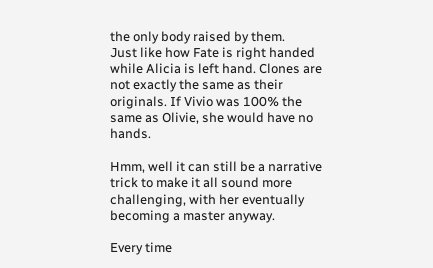the only body raised by them.
Just like how Fate is right handed while Alicia is left hand. Clones are not exactly the same as their originals. If Vivio was 100% the same as Olivie, she would have no hands.

Hmm, well it can still be a narrative trick to make it all sound more challenging, with her eventually becoming a master anyway.

Every time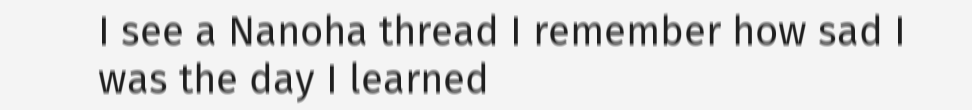I see a Nanoha thread I remember how sad I was the day I learned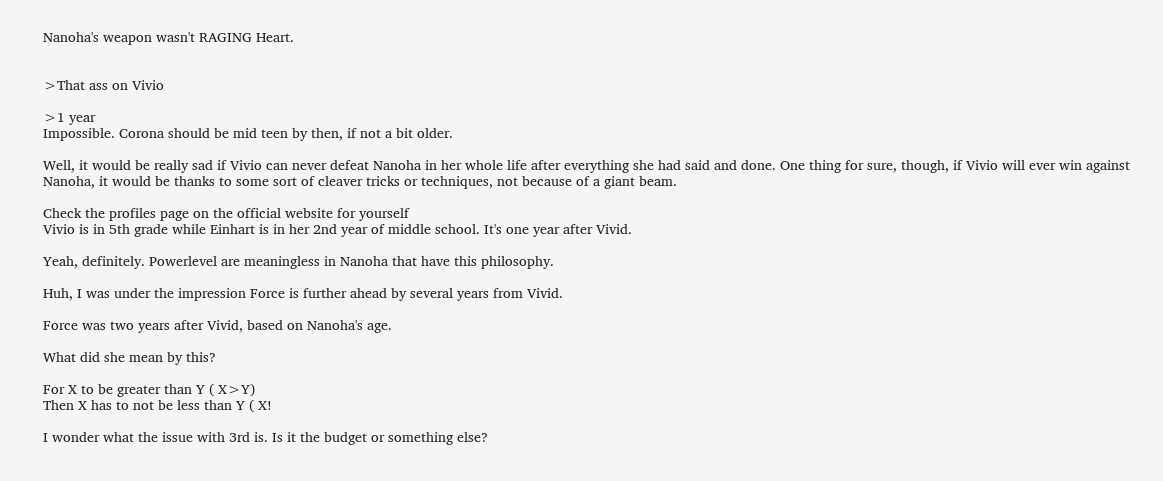Nanoha's weapon wasn't RAGING Heart.


>That ass on Vivio

>1 year
Impossible. Corona should be mid teen by then, if not a bit older.

Well, it would be really sad if Vivio can never defeat Nanoha in her whole life after everything she had said and done. One thing for sure, though, if Vivio will ever win against Nanoha, it would be thanks to some sort of cleaver tricks or techniques, not because of a giant beam.

Check the profiles page on the official website for yourself
Vivio is in 5th grade while Einhart is in her 2nd year of middle school. It's one year after Vivid.

Yeah, definitely. Powerlevel are meaningless in Nanoha that have this philosophy.

Huh, I was under the impression Force is further ahead by several years from Vivid.

Force was two years after Vivid, based on Nanoha's age.

What did she mean by this?

For X to be greater than Y ( X>Y)
Then X has to not be less than Y ( X!

I wonder what the issue with 3rd is. Is it the budget or something else?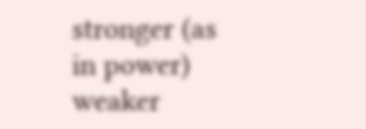stronger (as in power)
weaker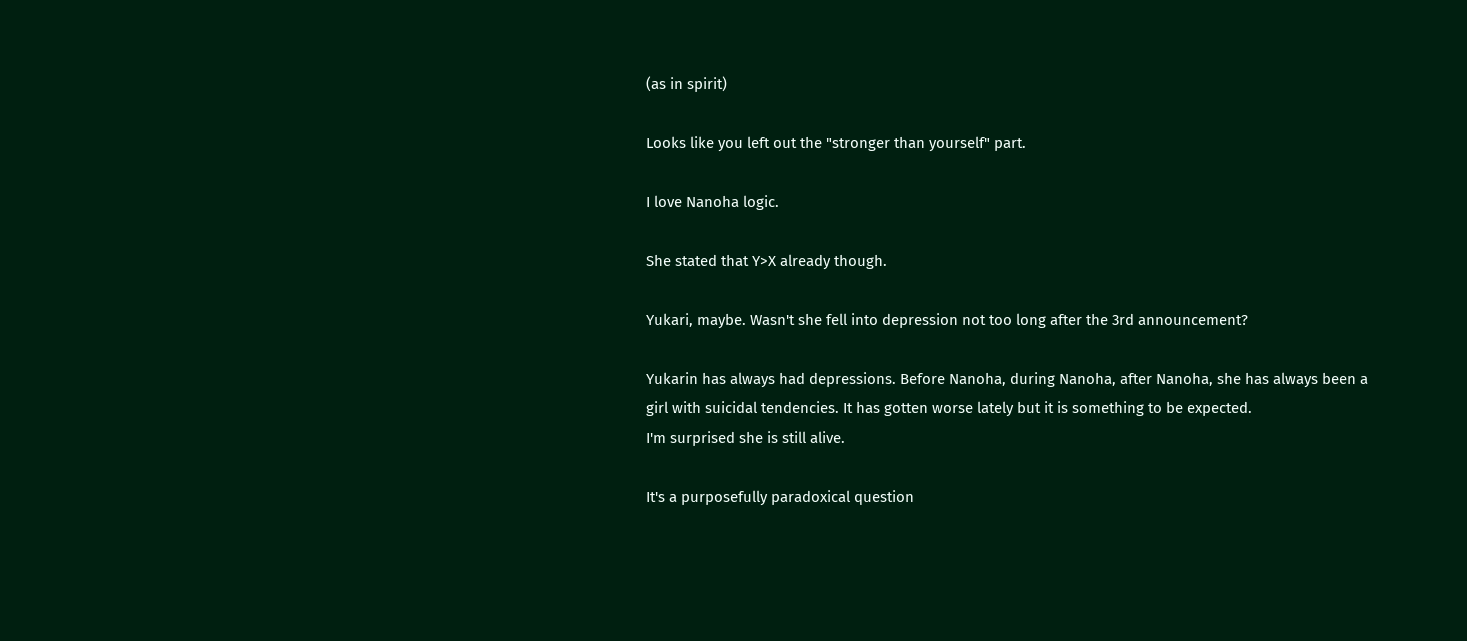(as in spirit)

Looks like you left out the "stronger than yourself" part.

I love Nanoha logic.

She stated that Y>X already though.

Yukari, maybe. Wasn't she fell into depression not too long after the 3rd announcement?

Yukarin has always had depressions. Before Nanoha, during Nanoha, after Nanoha, she has always been a girl with suicidal tendencies. It has gotten worse lately but it is something to be expected.
I'm surprised she is still alive.

It's a purposefully paradoxical question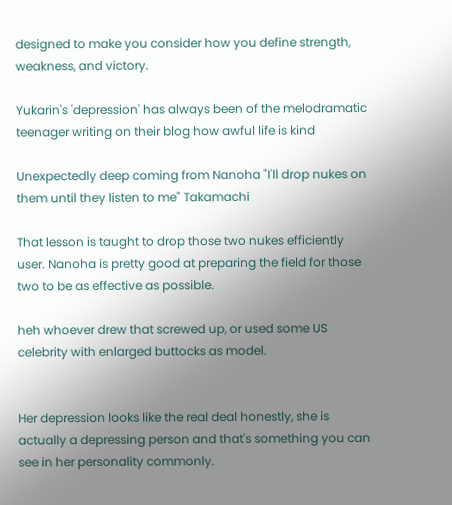designed to make you consider how you define strength, weakness, and victory.

Yukarin's 'depression' has always been of the melodramatic teenager writing on their blog how awful life is kind

Unexpectedly deep coming from Nanoha "I'll drop nukes on them until they listen to me" Takamachi

That lesson is taught to drop those two nukes efficiently user. Nanoha is pretty good at preparing the field for those two to be as effective as possible.

heh whoever drew that screwed up, or used some US celebrity with enlarged buttocks as model.


Her depression looks like the real deal honestly, she is actually a depressing person and that's something you can see in her personality commonly.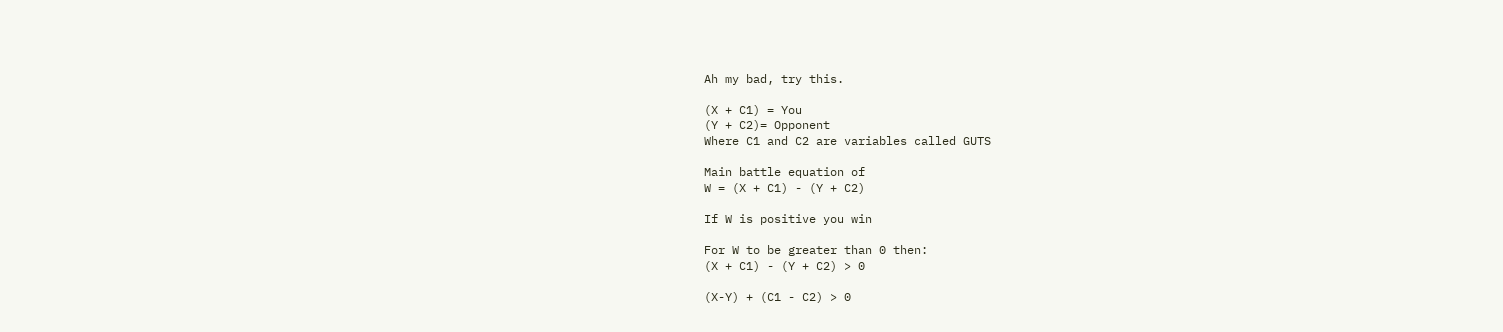Ah my bad, try this.

(X + C1) = You
(Y + C2)= Opponent
Where C1 and C2 are variables called GUTS

Main battle equation of
W = (X + C1) - (Y + C2)

If W is positive you win

For W to be greater than 0 then:
(X + C1) - (Y + C2) > 0

(X-Y) + (C1 - C2) > 0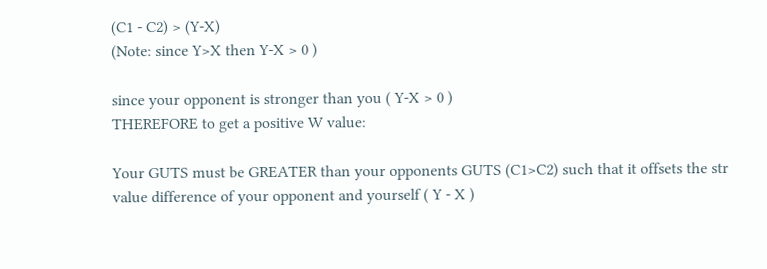(C1 - C2) > (Y-X)
(Note: since Y>X then Y-X > 0 )

since your opponent is stronger than you ( Y-X > 0 )
THEREFORE to get a positive W value:

Your GUTS must be GREATER than your opponents GUTS (C1>C2) such that it offsets the str value difference of your opponent and yourself ( Y - X )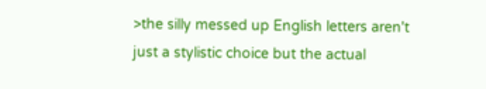>the silly messed up English letters aren't just a stylistic choice but the actual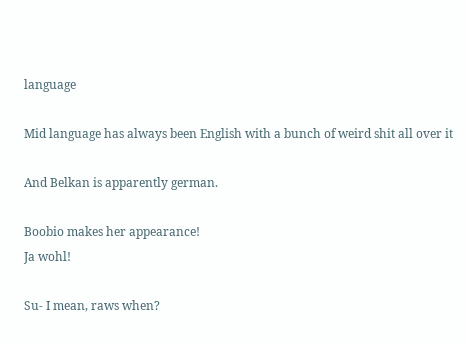language

Mid language has always been English with a bunch of weird shit all over it

And Belkan is apparently german.

Boobio makes her appearance!
Ja wohl!

Su- I mean, raws when?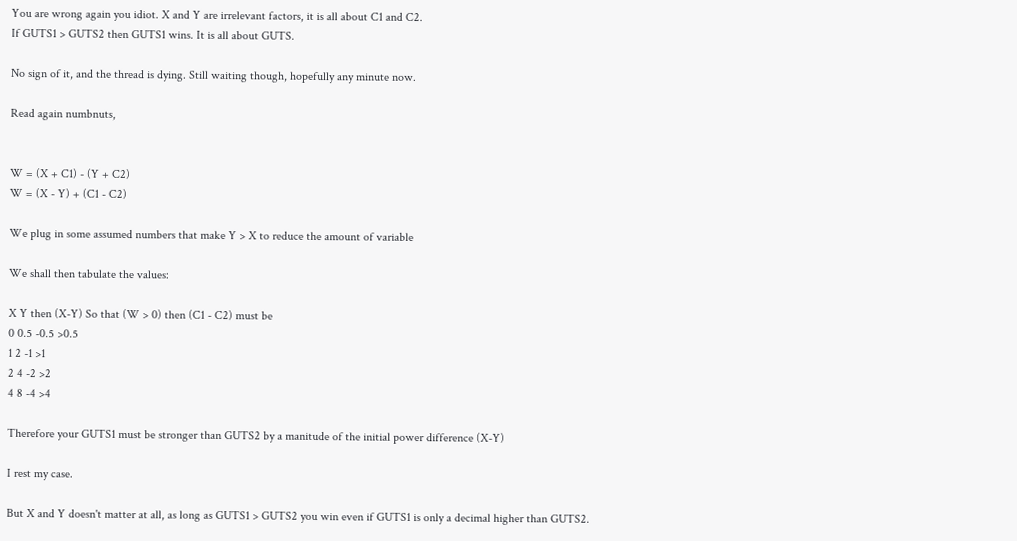You are wrong again you idiot. X and Y are irrelevant factors, it is all about C1 and C2.
If GUTS1 > GUTS2 then GUTS1 wins. It is all about GUTS.

No sign of it, and the thread is dying. Still waiting though, hopefully any minute now.

Read again numbnuts,


W = (X + C1) - (Y + C2)
W = (X - Y) + (C1 - C2)

We plug in some assumed numbers that make Y > X to reduce the amount of variable

We shall then tabulate the values:

X Y then (X-Y) So that (W > 0) then (C1 - C2) must be
0 0.5 -0.5 >0.5
1 2 -1 >1
2 4 -2 >2
4 8 -4 >4

Therefore your GUTS1 must be stronger than GUTS2 by a manitude of the initial power difference (X-Y)

I rest my case.

But X and Y doesn't matter at all, as long as GUTS1 > GUTS2 you win even if GUTS1 is only a decimal higher than GUTS2.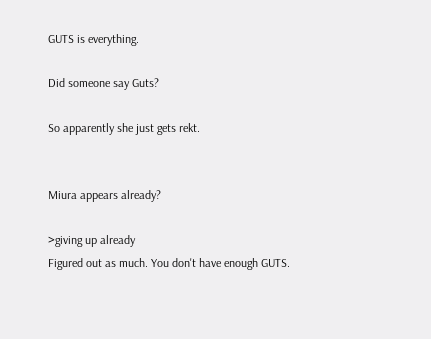GUTS is everything.

Did someone say Guts?

So apparently she just gets rekt.


Miura appears already?

>giving up already
Figured out as much. You don't have enough GUTS.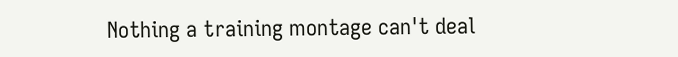Nothing a training montage can't deal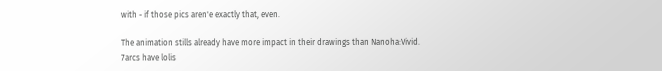with - if those pics aren'e exactly that, even.

The animation stills already have more impact in their drawings than Nanoha:Vivid.
7arcs have lolis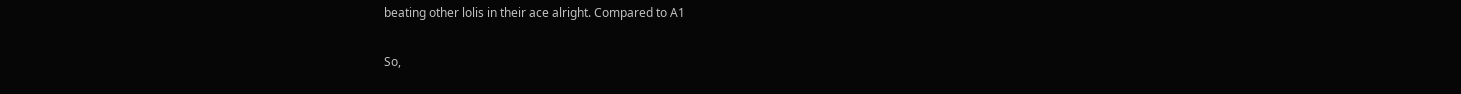beating other lolis in their ace alright. Compared to A1

So,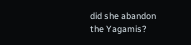did she abandon the Yagamis?